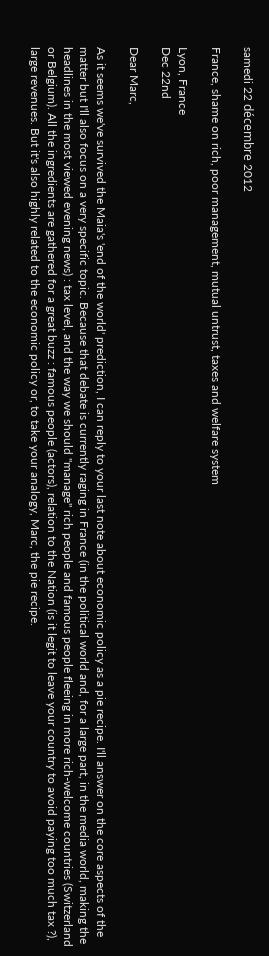samedi 22 décembre 2012

France, shame on rich, poor management, mutual untrust, taxes and welfare system

Lyon, France
Dec 22nd

Dear Marc,

As it seems we've survived the Maia's 'end of the world' prediction, I can reply to your last note about economic policy as a pie recipe. I'll answer on the core aspects of the matter but I'll also focus on a very specific topic. Because that debate is currently raging in France (in the political world and, for a large part, in the media world, making the headlines in the most viewed evening news) : tax level, and the way we should "manage" rich people and famous people fleeing in more rich-welcome countries (Switzerland or Belgium). All the ingredients are gathered for a great buzz : famous people (actors), relation to the Nation (is it legit to leave your country to avoid paying too much tax ?), large revenues. But it's also highly related to the economic policy or, to take your analogy, Marc, the pie recipe.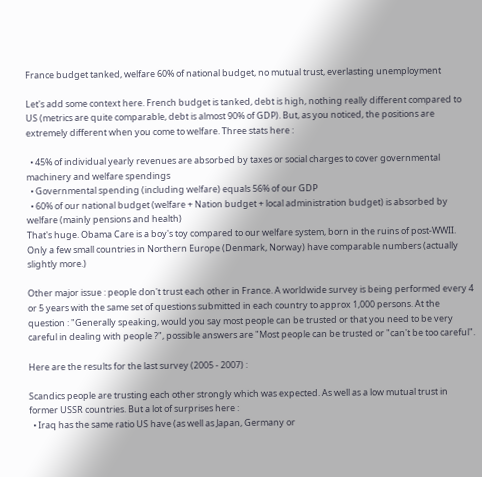France budget tanked, welfare 60% of national budget, no mutual trust, everlasting unemployment

Let's add some context here. French budget is tanked, debt is high, nothing really different compared to US (metrics are quite comparable, debt is almost 90% of GDP). But, as you noticed, the positions are extremely different when you come to welfare. Three stats here :

  • 45% of individual yearly revenues are absorbed by taxes or social charges to cover governmental machinery and welfare spendings
  • Governmental spending (including welfare) equals 56% of our GDP
  • 60% of our national budget (welfare + Nation budget + local administration budget) is absorbed by welfare (mainly pensions and health)
That's huge. Obama Care is a boy's toy compared to our welfare system, born in the ruins of post-WWII. Only a few small countries in Northern Europe (Denmark, Norway) have comparable numbers (actually slightly more.)

Other major issue : people don't trust each other in France. A worldwide survey is being performed every 4 or 5 years with the same set of questions submitted in each country to approx 1,000 persons. At the question : "Generally speaking, would you say most people can be trusted or that you need to be very careful in dealing with people ?", possible answers are "Most people can be trusted or "can't be too careful".

Here are the results for the last survey (2005 - 2007) :

Scandics people are trusting each other strongly which was expected. As well as a low mutual trust in former USSR countries. But a lot of surprises here :
  • Iraq has the same ratio US have (as well as Japan, Germany or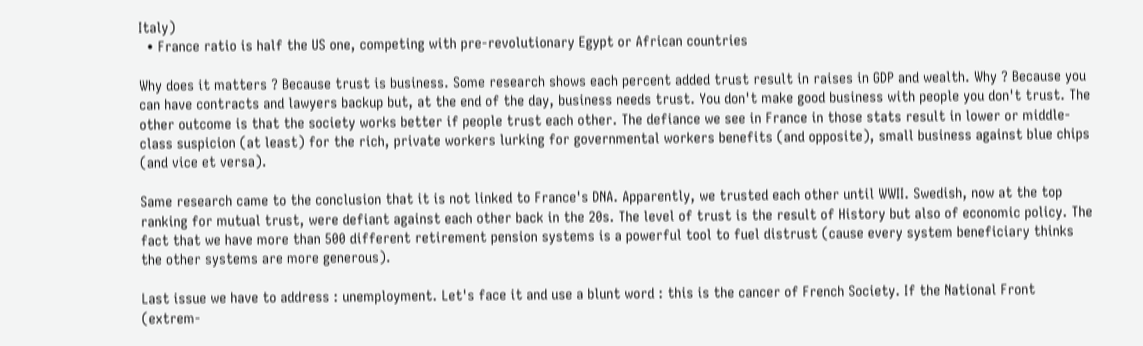Italy)
  • France ratio is half the US one, competing with pre-revolutionary Egypt or African countries

Why does it matters ? Because trust is business. Some research shows each percent added trust result in raises in GDP and wealth. Why ? Because you can have contracts and lawyers backup but, at the end of the day, business needs trust. You don't make good business with people you don't trust. The other outcome is that the society works better if people trust each other. The defiance we see in France in those stats result in lower or middle-class suspicion (at least) for the rich, private workers lurking for governmental workers benefits (and opposite), small business against blue chips (and vice et versa).

Same research came to the conclusion that it is not linked to France's DNA. Apparently, we trusted each other until WWII. Swedish, now at the top ranking for mutual trust, were defiant against each other back in the 20s. The level of trust is the result of History but also of economic policy. The fact that we have more than 500 different retirement pension systems is a powerful tool to fuel distrust (cause every system beneficiary thinks the other systems are more generous).

Last issue we have to address : unemployment. Let's face it and use a blunt word : this is the cancer of French Society. If the National Front (extrem-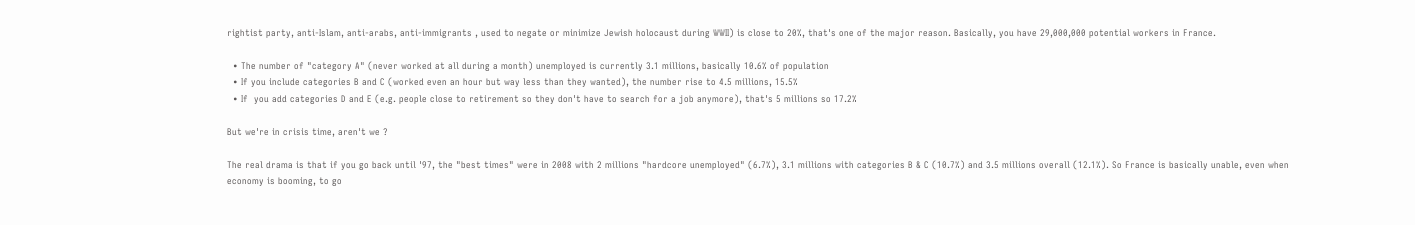rightist party, anti-Islam, anti-arabs, anti-immigrants , used to negate or minimize Jewish holocaust during WWII) is close to 20%, that's one of the major reason. Basically, you have 29,000,000 potential workers in France.

  • The number of "category A" (never worked at all during a month) unemployed is currently 3.1 millions, basically 10.6% of population
  • If you include categories B and C (worked even an hour but way less than they wanted), the number rise to 4.5 millions, 15.5%
  • If  you add categories D and E (e.g. people close to retirement so they don't have to search for a job anymore), that's 5 millions so 17.2%

But we're in crisis time, aren't we ?

The real drama is that if you go back until '97, the "best times" were in 2008 with 2 millions "hardcore unemployed" (6.7%), 3.1 millions with categories B & C (10.7%) and 3.5 millions overall (12.1%). So France is basically unable, even when economy is booming, to go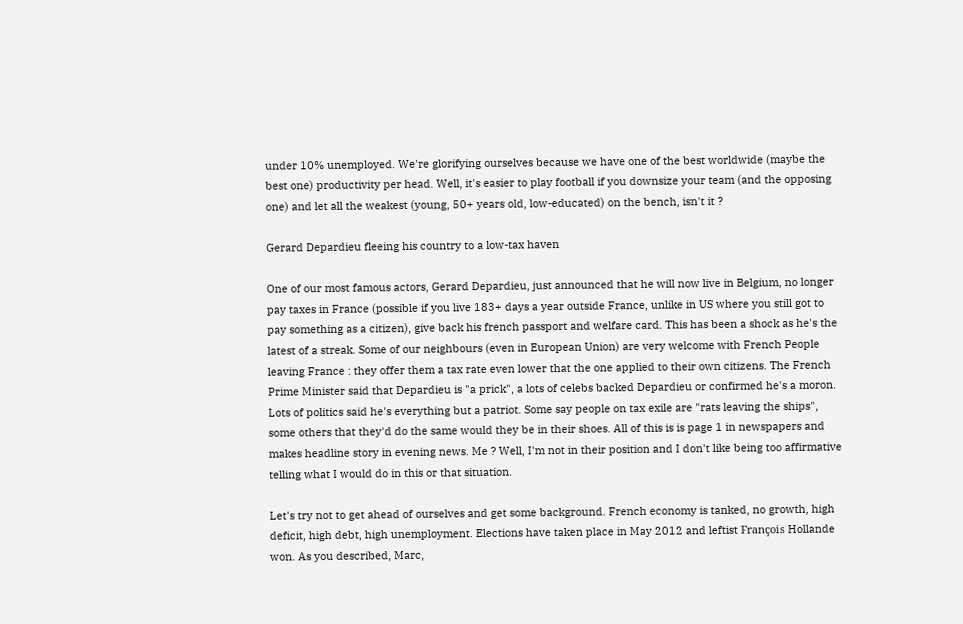under 10% unemployed. We're glorifying ourselves because we have one of the best worldwide (maybe the best one) productivity per head. Well, it's easier to play football if you downsize your team (and the opposing one) and let all the weakest (young, 50+ years old, low-educated) on the bench, isn't it ?

Gerard Depardieu fleeing his country to a low-tax haven

One of our most famous actors, Gerard Depardieu, just announced that he will now live in Belgium, no longer pay taxes in France (possible if you live 183+ days a year outside France, unlike in US where you still got to pay something as a citizen), give back his french passport and welfare card. This has been a shock as he's the latest of a streak. Some of our neighbours (even in European Union) are very welcome with French People leaving France : they offer them a tax rate even lower that the one applied to their own citizens. The French Prime Minister said that Depardieu is "a prick", a lots of celebs backed Depardieu or confirmed he's a moron. Lots of politics said he's everything but a patriot. Some say people on tax exile are "rats leaving the ships", some others that they'd do the same would they be in their shoes. All of this is is page 1 in newspapers and makes headline story in evening news. Me ? Well, I'm not in their position and I don't like being too affirmative telling what I would do in this or that situation.

Let's try not to get ahead of ourselves and get some background. French economy is tanked, no growth, high deficit, high debt, high unemployment. Elections have taken place in May 2012 and leftist François Hollande won. As you described, Marc,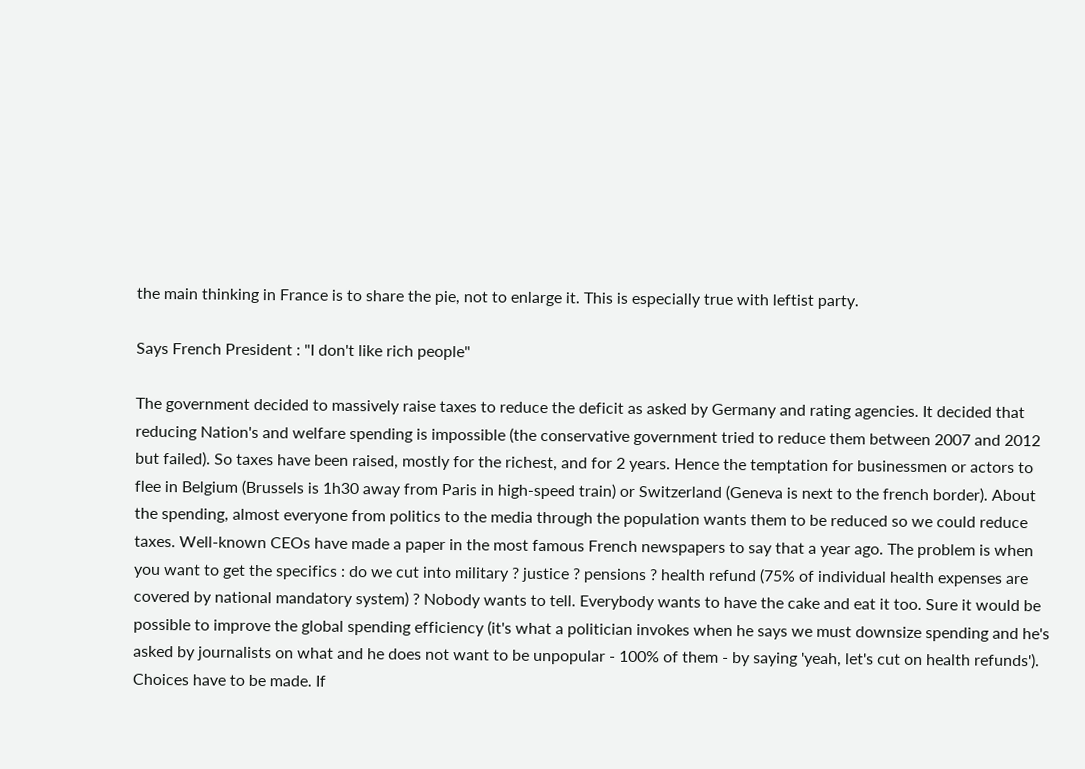the main thinking in France is to share the pie, not to enlarge it. This is especially true with leftist party.

Says French President : "I don't like rich people"

The government decided to massively raise taxes to reduce the deficit as asked by Germany and rating agencies. It decided that reducing Nation's and welfare spending is impossible (the conservative government tried to reduce them between 2007 and 2012 but failed). So taxes have been raised, mostly for the richest, and for 2 years. Hence the temptation for businessmen or actors to flee in Belgium (Brussels is 1h30 away from Paris in high-speed train) or Switzerland (Geneva is next to the french border). About the spending, almost everyone from politics to the media through the population wants them to be reduced so we could reduce taxes. Well-known CEOs have made a paper in the most famous French newspapers to say that a year ago. The problem is when you want to get the specifics : do we cut into military ? justice ? pensions ? health refund (75% of individual health expenses are covered by national mandatory system) ? Nobody wants to tell. Everybody wants to have the cake and eat it too. Sure it would be possible to improve the global spending efficiency (it's what a politician invokes when he says we must downsize spending and he's asked by journalists on what and he does not want to be unpopular - 100% of them - by saying 'yeah, let's cut on health refunds'). Choices have to be made. If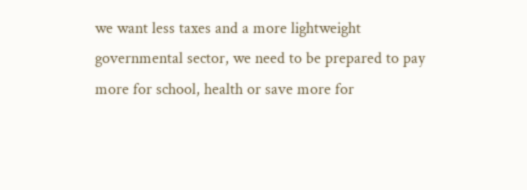we want less taxes and a more lightweight governmental sector, we need to be prepared to pay more for school, health or save more for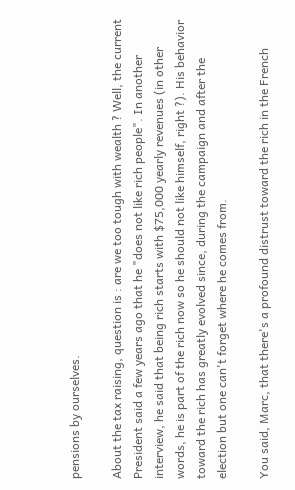pensions by ourselves.

About the tax raising, question is : are we too tough with wealth ? Well, the current President said a few years ago that he "does not like rich people". In another interview, he said that being rich starts with $75,000 yearly revenues (in other words, he is part of the rich now so he should not like himself, right ?). His behavior toward the rich has greatly evolved since, during the campaign and after the election but one can't forget where he comes from.

You said, Marc, that there's a profound distrust toward the rich in the French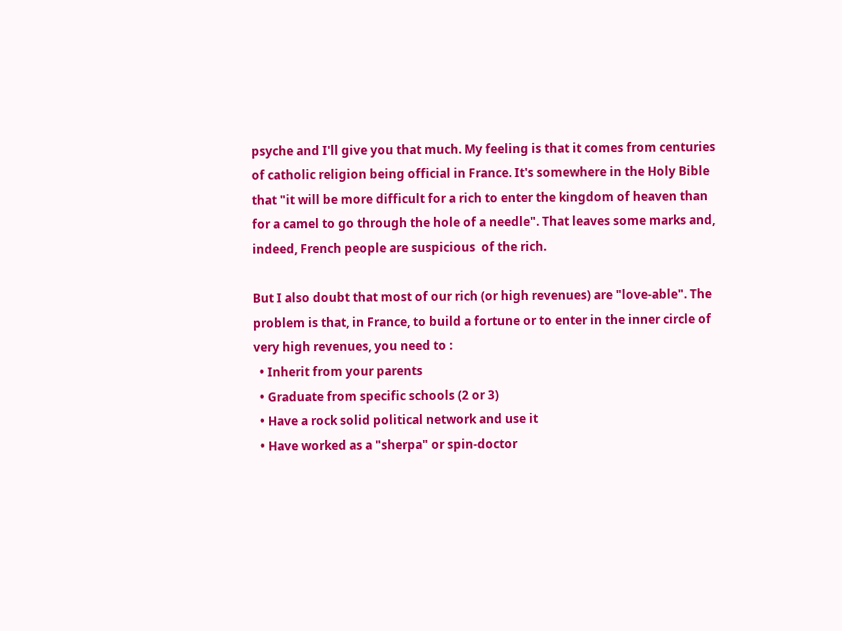psyche and I'll give you that much. My feeling is that it comes from centuries of catholic religion being official in France. It's somewhere in the Holy Bible that "it will be more difficult for a rich to enter the kingdom of heaven than for a camel to go through the hole of a needle". That leaves some marks and, indeed, French people are suspicious  of the rich.

But I also doubt that most of our rich (or high revenues) are "love-able". The problem is that, in France, to build a fortune or to enter in the inner circle of very high revenues, you need to :
  • Inherit from your parents
  • Graduate from specific schools (2 or 3)
  • Have a rock solid political network and use it
  • Have worked as a "sherpa" or spin-doctor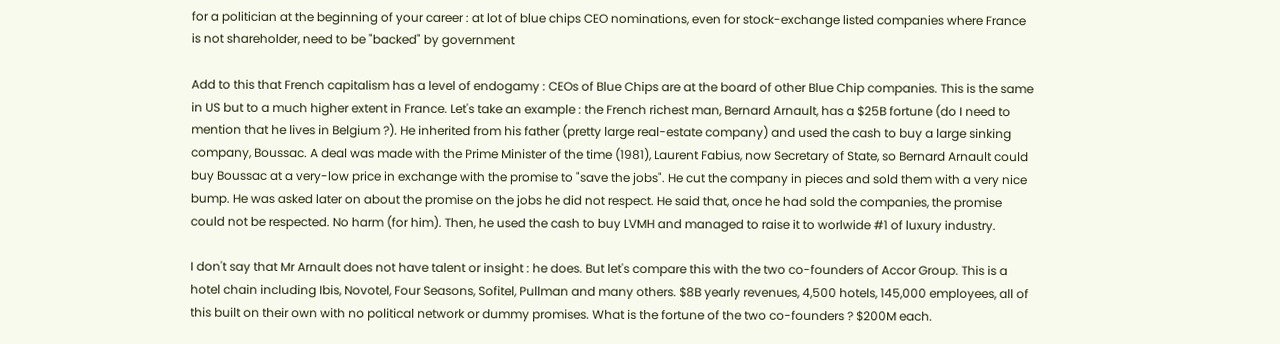for a politician at the beginning of your career : at lot of blue chips CEO nominations, even for stock-exchange listed companies where France is not shareholder, need to be "backed" by government

Add to this that French capitalism has a level of endogamy : CEOs of Blue Chips are at the board of other Blue Chip companies. This is the same in US but to a much higher extent in France. Let's take an example : the French richest man, Bernard Arnault, has a $25B fortune (do I need to mention that he lives in Belgium ?). He inherited from his father (pretty large real-estate company) and used the cash to buy a large sinking company, Boussac. A deal was made with the Prime Minister of the time (1981), Laurent Fabius, now Secretary of State, so Bernard Arnault could buy Boussac at a very-low price in exchange with the promise to "save the jobs". He cut the company in pieces and sold them with a very nice bump. He was asked later on about the promise on the jobs he did not respect. He said that, once he had sold the companies, the promise could not be respected. No harm (for him). Then, he used the cash to buy LVMH and managed to raise it to worlwide #1 of luxury industry.

I don't say that Mr Arnault does not have talent or insight : he does. But let's compare this with the two co-founders of Accor Group. This is a hotel chain including Ibis, Novotel, Four Seasons, Sofitel, Pullman and many others. $8B yearly revenues, 4,500 hotels, 145,000 employees, all of this built on their own with no political network or dummy promises. What is the fortune of the two co-founders ? $200M each.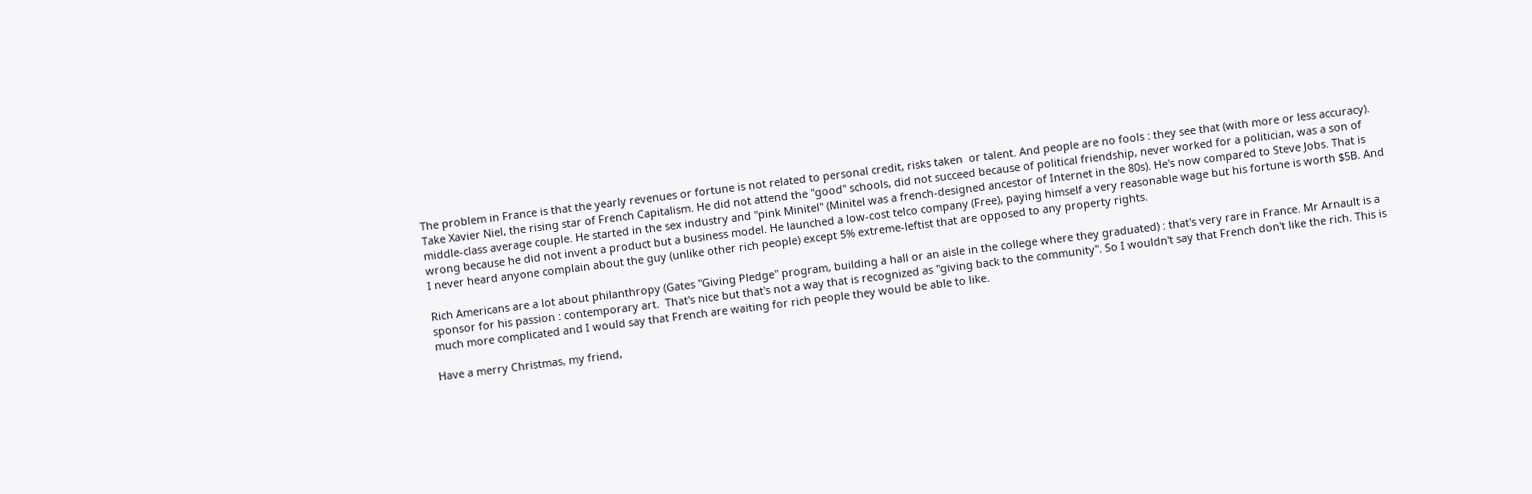The problem in France is that the yearly revenues or fortune is not related to personal credit, risks taken  or talent. And people are no fools : they see that (with more or less accuracy). Take Xavier Niel, the rising star of French Capitalism. He did not attend the "good" schools, did not succeed because of political friendship, never worked for a politician, was a son of middle-class average couple. He started in the sex industry and "pink Minitel" (Minitel was a french-designed ancestor of Internet in the 80s). He's now compared to Steve Jobs. That is wrong because he did not invent a product but a business model. He launched a low-cost telco company (Free), paying himself a very reasonable wage but his fortune is worth $5B. And I never heard anyone complain about the guy (unlike other rich people) except 5% extreme-leftist that are opposed to any property rights.

Rich Americans are a lot about philanthropy (Gates "Giving Pledge" program, building a hall or an aisle in the college where they graduated) : that's very rare in France. Mr Arnault is a sponsor for his passion : contemporary art.  That's nice but that's not a way that is recognized as "giving back to the community". So I wouldn't say that French don't like the rich. This is much more complicated and I would say that French are waiting for rich people they would be able to like.

Have a merry Christmas, my friend,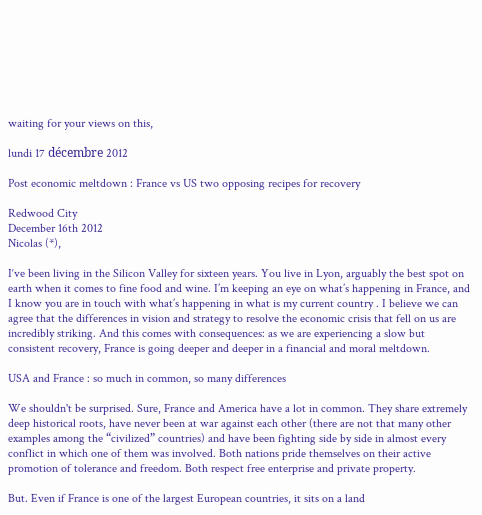waiting for your views on this,

lundi 17 décembre 2012

Post economic meltdown : France vs US two opposing recipes for recovery

Redwood City
December 16th 2012
Nicolas (*),

I‘ve been living in the Silicon Valley for sixteen years. You live in Lyon, arguably the best spot on earth when it comes to fine food and wine. I’m keeping an eye on what’s happening in France, and I know you are in touch with what’s happening in what is my current country . I believe we can agree that the differences in vision and strategy to resolve the economic crisis that fell on us are incredibly striking. And this comes with consequences: as we are experiencing a slow but consistent recovery, France is going deeper and deeper in a financial and moral meltdown.

USA and France : so much in common, so many differences

We shouldn't be surprised. Sure, France and America have a lot in common. They share extremely deep historical roots, have never been at war against each other (there are not that many other examples among the “civilized” countries) and have been fighting side by side in almost every conflict in which one of them was involved. Both nations pride themselves on their active promotion of tolerance and freedom. Both respect free enterprise and private property.

But. Even if France is one of the largest European countries, it sits on a land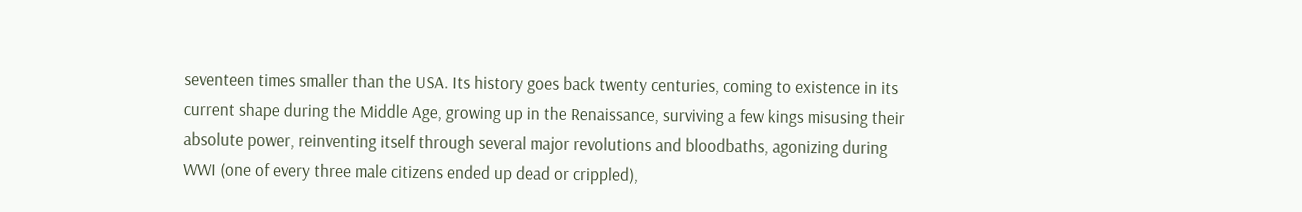seventeen times smaller than the USA. Its history goes back twenty centuries, coming to existence in its current shape during the Middle Age, growing up in the Renaissance, surviving a few kings misusing their absolute power, reinventing itself through several major revolutions and bloodbaths, agonizing during WWI (one of every three male citizens ended up dead or crippled),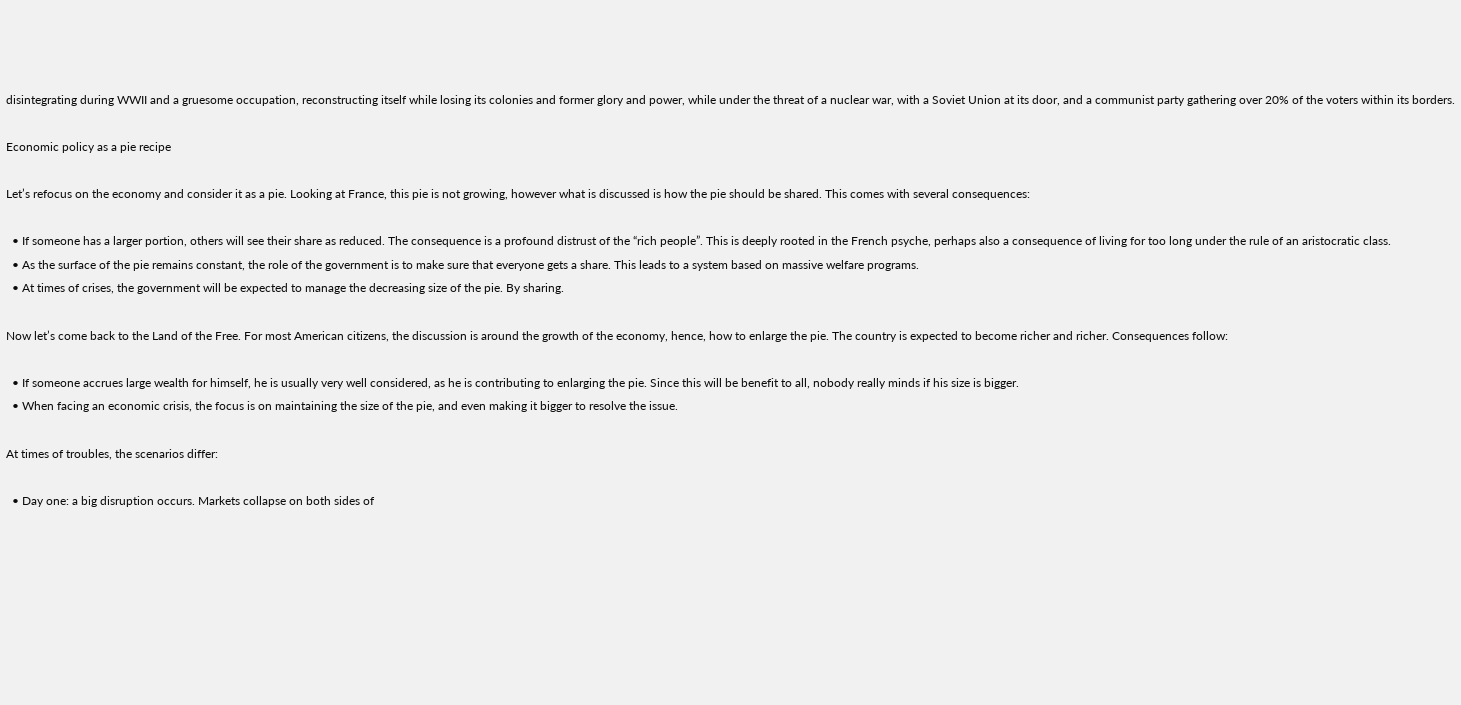disintegrating during WWII and a gruesome occupation, reconstructing itself while losing its colonies and former glory and power, while under the threat of a nuclear war, with a Soviet Union at its door, and a communist party gathering over 20% of the voters within its borders.

Economic policy as a pie recipe

Let’s refocus on the economy and consider it as a pie. Looking at France, this pie is not growing, however what is discussed is how the pie should be shared. This comes with several consequences:

  • If someone has a larger portion, others will see their share as reduced. The consequence is a profound distrust of the “rich people”. This is deeply rooted in the French psyche, perhaps also a consequence of living for too long under the rule of an aristocratic class.
  • As the surface of the pie remains constant, the role of the government is to make sure that everyone gets a share. This leads to a system based on massive welfare programs.
  • At times of crises, the government will be expected to manage the decreasing size of the pie. By sharing.

Now let’s come back to the Land of the Free. For most American citizens, the discussion is around the growth of the economy, hence, how to enlarge the pie. The country is expected to become richer and richer. Consequences follow:

  • If someone accrues large wealth for himself, he is usually very well considered, as he is contributing to enlarging the pie. Since this will be benefit to all, nobody really minds if his size is bigger.
  • When facing an economic crisis, the focus is on maintaining the size of the pie, and even making it bigger to resolve the issue.

At times of troubles, the scenarios differ:

  • Day one: a big disruption occurs. Markets collapse on both sides of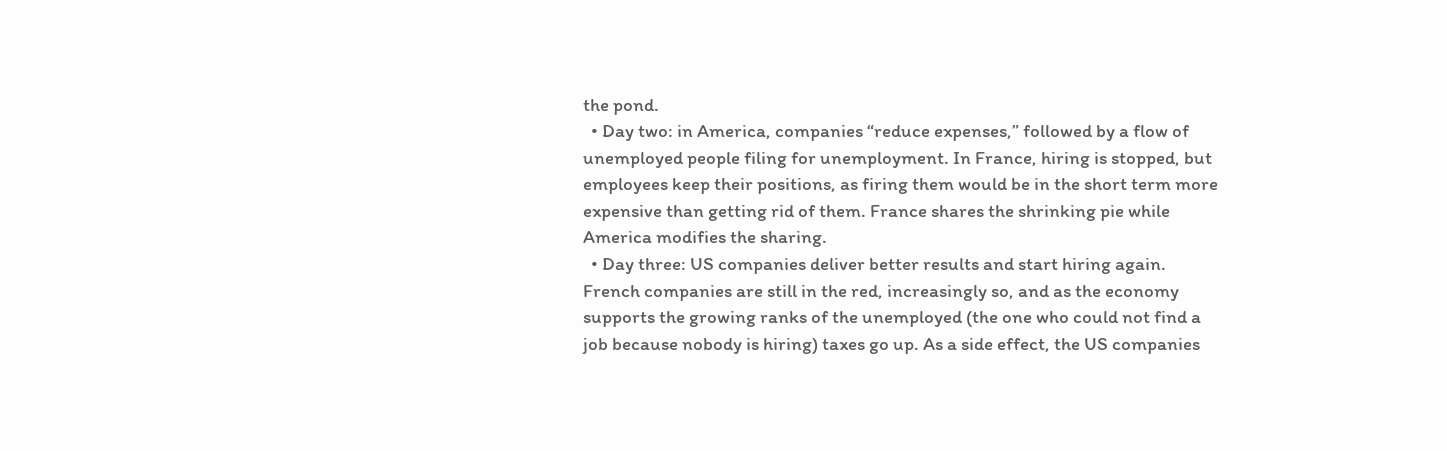the pond.
  • Day two: in America, companies “reduce expenses,” followed by a flow of unemployed people filing for unemployment. In France, hiring is stopped, but employees keep their positions, as firing them would be in the short term more expensive than getting rid of them. France shares the shrinking pie while America modifies the sharing.
  • Day three: US companies deliver better results and start hiring again. French companies are still in the red, increasingly so, and as the economy supports the growing ranks of the unemployed (the one who could not find a job because nobody is hiring) taxes go up. As a side effect, the US companies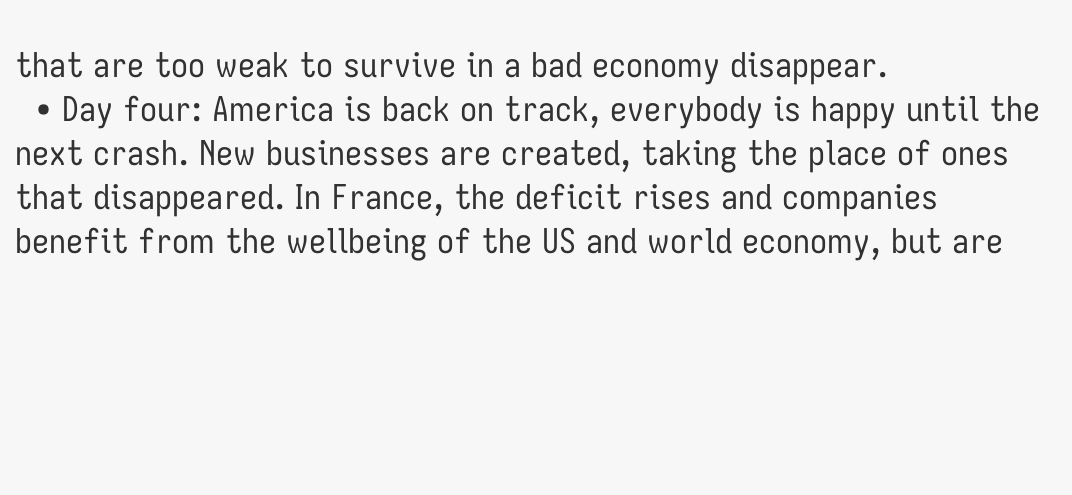that are too weak to survive in a bad economy disappear.
  • Day four: America is back on track, everybody is happy until the next crash. New businesses are created, taking the place of ones that disappeared. In France, the deficit rises and companies benefit from the wellbeing of the US and world economy, but are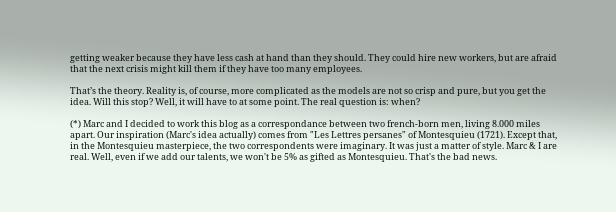getting weaker because they have less cash at hand than they should. They could hire new workers, but are afraid that the next crisis might kill them if they have too many employees.

That’s the theory. Reality is, of course, more complicated as the models are not so crisp and pure, but you get the idea. Will this stop? Well, it will have to at some point. The real question is: when?

(*) Marc and I decided to work this blog as a correspondance between two french-born men, living 8.000 miles apart. Our inspiration (Marc's idea actually) comes from "Les Lettres persanes" of Montesquieu (1721). Except that, in the Montesquieu masterpiece, the two correspondents were imaginary. It was just a matter of style. Marc & I are real. Well, even if we add our talents, we won't be 5% as gifted as Montesquieu. That's the bad news.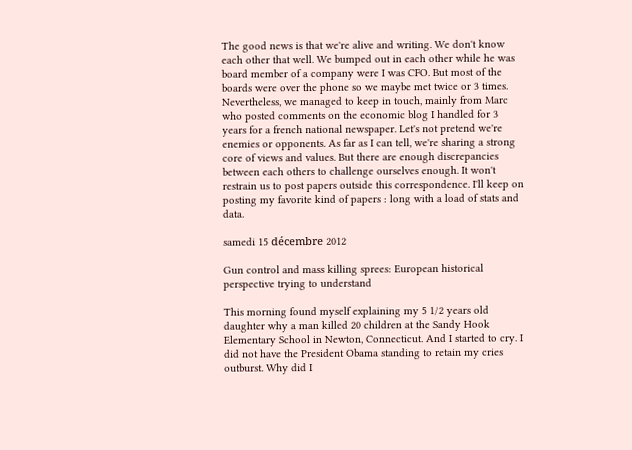The good news is that we're alive and writing. We don't know each other that well. We bumped out in each other while he was board member of a company were I was CFO. But most of the boards were over the phone so we maybe met twice or 3 times. Nevertheless, we managed to keep in touch, mainly from Marc who posted comments on the economic blog I handled for 3 years for a french national newspaper. Let's not pretend we're enemies or opponents. As far as I can tell, we're sharing a strong core of views and values. But there are enough discrepancies between each others to challenge ourselves enough. It won't restrain us to post papers outside this correspondence. I'll keep on posting my favorite kind of papers : long with a load of stats and data.

samedi 15 décembre 2012

Gun control and mass killing sprees: European historical perspective trying to understand

This morning found myself explaining my 5 1/2 years old daughter why a man killed 20 children at the Sandy Hook Elementary School in Newton, Connecticut. And I started to cry. I did not have the President Obama standing to retain my cries outburst. Why did I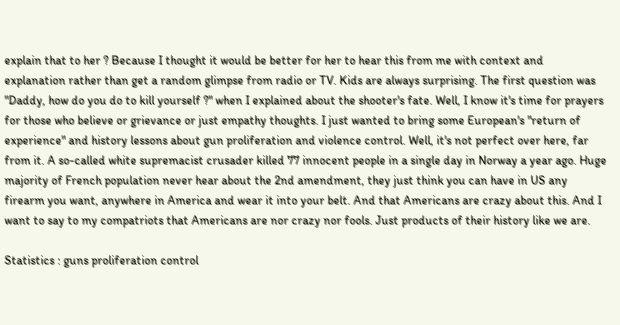explain that to her ? Because I thought it would be better for her to hear this from me with context and explanation rather than get a random glimpse from radio or TV. Kids are always surprising. The first question was "Daddy, how do you do to kill yourself ?" when I explained about the shooter's fate. Well, I know it's time for prayers for those who believe or grievance or just empathy thoughts. I just wanted to bring some European's "return of experience" and history lessons about gun proliferation and violence control. Well, it's not perfect over here, far from it. A so-called white supremacist crusader killed 77 innocent people in a single day in Norway a year ago. Huge majority of French population never hear about the 2nd amendment, they just think you can have in US any firearm you want, anywhere in America and wear it into your belt. And that Americans are crazy about this. And I want to say to my compatriots that Americans are nor crazy nor fools. Just products of their history like we are.

Statistics : guns proliferation control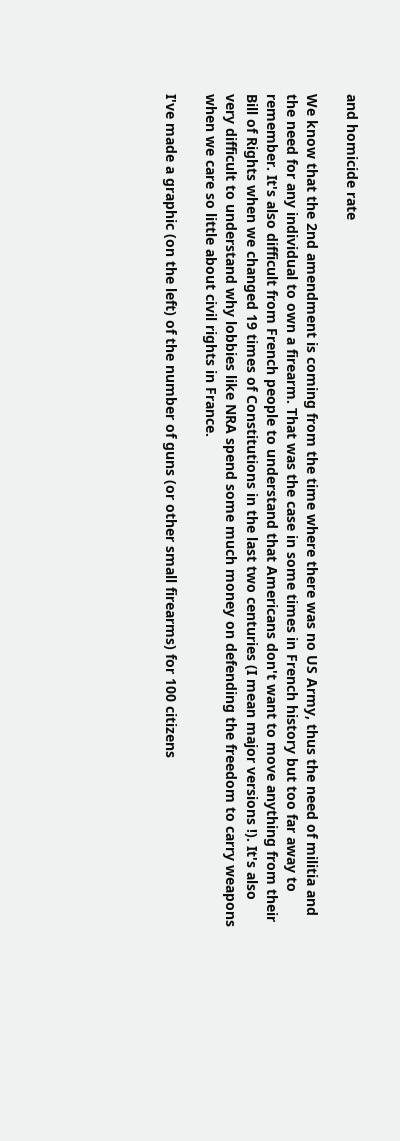and homicide rate

We know that the 2nd amendment is coming from the time where there was no US Army, thus the need of militia and the need for any individual to own a firearm. That was the case in some times in French history but too far away to remember. It's also difficult from French people to understand that Americans don't want to move anything from their Bill of Rights when we changed 19 times of Constitutions in the last two centuries (I mean major versions !). It's also very difficult to understand why lobbies like NRA spend some much money on defending the freedom to carry weapons when we care so little about civil rights in France.

I've made a graphic (on the left) of the number of guns (or other small firearms) for 100 citizens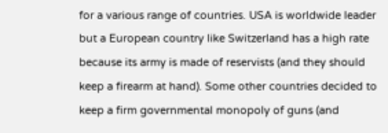for a various range of countries. USA is worldwide leader but a European country like Switzerland has a high rate because its army is made of reservists (and they should keep a firearm at hand). Some other countries decided to keep a firm governmental monopoly of guns (and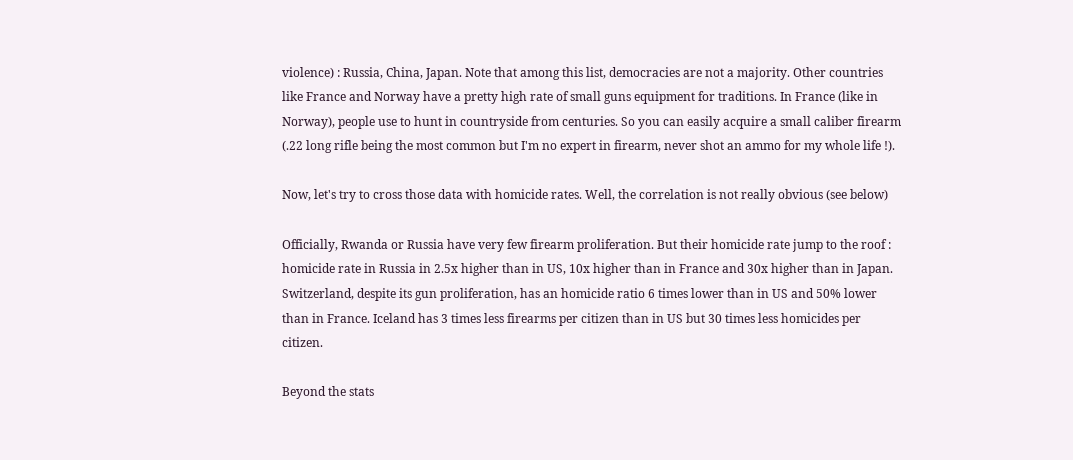violence) : Russia, China, Japan. Note that among this list, democracies are not a majority. Other countries like France and Norway have a pretty high rate of small guns equipment for traditions. In France (like in Norway), people use to hunt in countryside from centuries. So you can easily acquire a small caliber firearm (.22 long rifle being the most common but I'm no expert in firearm, never shot an ammo for my whole life !).

Now, let's try to cross those data with homicide rates. Well, the correlation is not really obvious (see below)

Officially, Rwanda or Russia have very few firearm proliferation. But their homicide rate jump to the roof : homicide rate in Russia in 2.5x higher than in US, 10x higher than in France and 30x higher than in Japan. Switzerland, despite its gun proliferation, has an homicide ratio 6 times lower than in US and 50% lower than in France. Iceland has 3 times less firearms per citizen than in US but 30 times less homicides per citizen.

Beyond the stats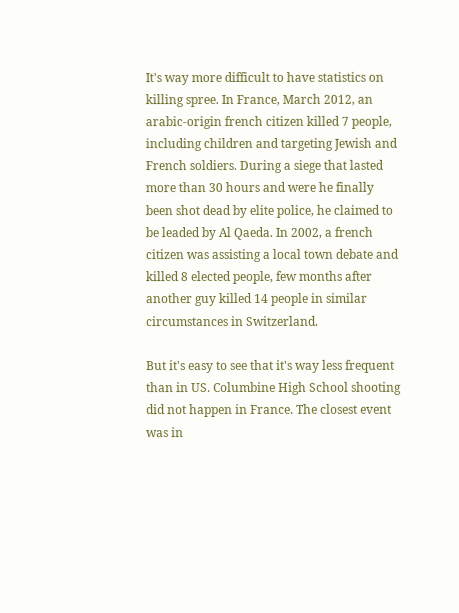It's way more difficult to have statistics on killing spree. In France, March 2012, an arabic-origin french citizen killed 7 people, including children and targeting Jewish and French soldiers. During a siege that lasted more than 30 hours and were he finally been shot dead by elite police, he claimed to be leaded by Al Qaeda. In 2002, a french citizen was assisting a local town debate and killed 8 elected people, few months after another guy killed 14 people in similar circumstances in Switzerland.

But it's easy to see that it's way less frequent than in US. Columbine High School shooting did not happen in France. The closest event was in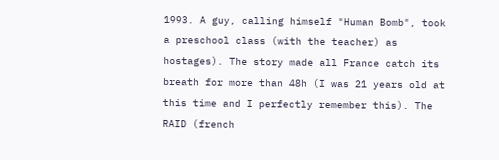1993. A guy, calling himself "Human Bomb", took a preschool class (with the teacher) as hostages). The story made all France catch its breath for more than 48h (I was 21 years old at this time and I perfectly remember this). The RAID (french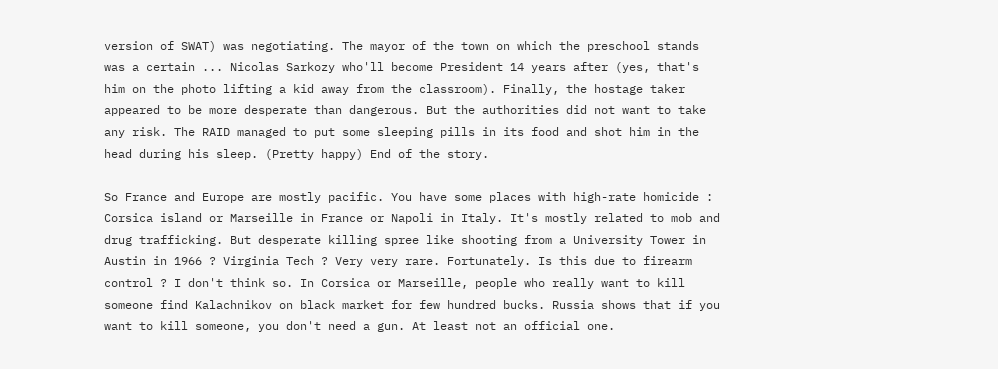version of SWAT) was negotiating. The mayor of the town on which the preschool stands was a certain ... Nicolas Sarkozy who'll become President 14 years after (yes, that's him on the photo lifting a kid away from the classroom). Finally, the hostage taker appeared to be more desperate than dangerous. But the authorities did not want to take any risk. The RAID managed to put some sleeping pills in its food and shot him in the head during his sleep. (Pretty happy) End of the story.

So France and Europe are mostly pacific. You have some places with high-rate homicide : Corsica island or Marseille in France or Napoli in Italy. It's mostly related to mob and drug trafficking. But desperate killing spree like shooting from a University Tower in Austin in 1966 ? Virginia Tech ? Very very rare. Fortunately. Is this due to firearm control ? I don't think so. In Corsica or Marseille, people who really want to kill someone find Kalachnikov on black market for few hundred bucks. Russia shows that if you want to kill someone, you don't need a gun. At least not an official one.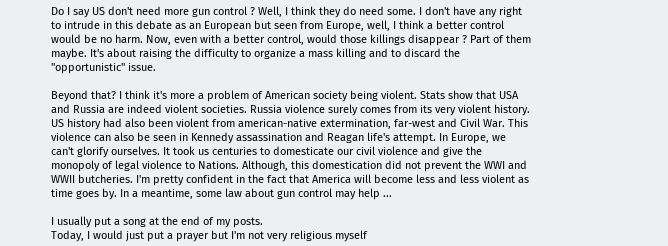Do I say US don't need more gun control ? Well, I think they do need some. I don't have any right to intrude in this debate as an European but seen from Europe, well, I think a better control would be no harm. Now, even with a better control, would those killings disappear ? Part of them maybe. It's about raising the difficulty to organize a mass killing and to discard the "opportunistic" issue.

Beyond that? I think it's more a problem of American society being violent. Stats show that USA and Russia are indeed violent societies. Russia violence surely comes from its very violent history. US history had also been violent from american-native extermination, far-west and Civil War. This violence can also be seen in Kennedy assassination and Reagan life's attempt. In Europe, we can't glorify ourselves. It took us centuries to domesticate our civil violence and give the monopoly of legal violence to Nations. Although, this domestication did not prevent the WWI and WWII butcheries. I'm pretty confident in the fact that America will become less and less violent as time goes by. In a meantime, some law about gun control may help ...

I usually put a song at the end of my posts.
Today, I would just put a prayer but I'm not very religious myself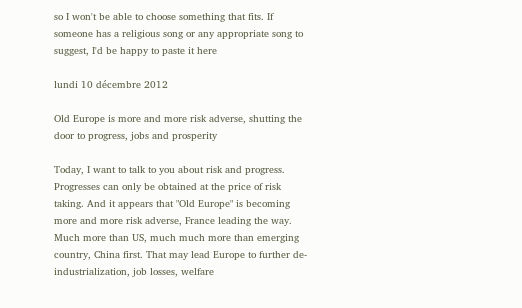so I won't be able to choose something that fits. If someone has a religious song or any appropriate song to suggest, I'd be happy to paste it here

lundi 10 décembre 2012

Old Europe is more and more risk adverse, shutting the door to progress, jobs and prosperity

Today, I want to talk to you about risk and progress. Progresses can only be obtained at the price of risk taking. And it appears that "Old Europe" is becoming more and more risk adverse, France leading the way. Much more than US, much much more than emerging country, China first. That may lead Europe to further de-industrialization, job losses, welfare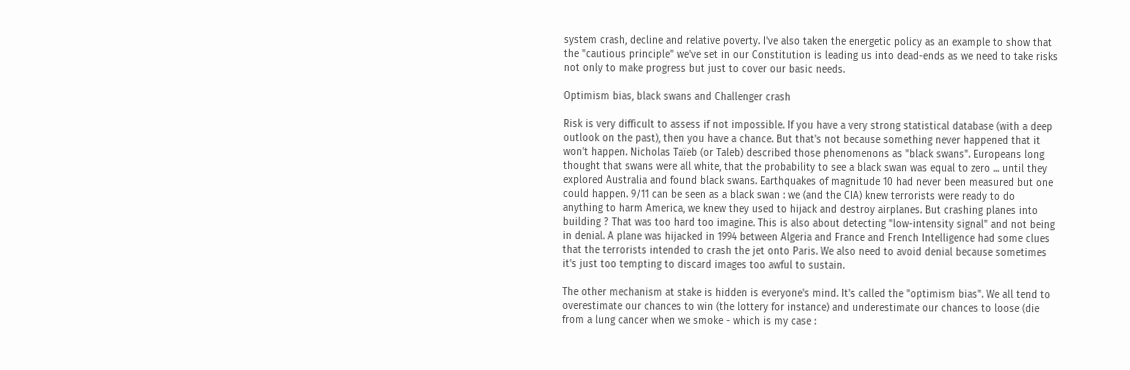system crash, decline and relative poverty. I've also taken the energetic policy as an example to show that the "cautious principle" we've set in our Constitution is leading us into dead-ends as we need to take risks not only to make progress but just to cover our basic needs.

Optimism bias, black swans and Challenger crash

Risk is very difficult to assess if not impossible. If you have a very strong statistical database (with a deep outlook on the past), then you have a chance. But that's not because something never happened that it won't happen. Nicholas Taïeb (or Taleb) described those phenomenons as "black swans". Europeans long thought that swans were all white, that the probability to see a black swan was equal to zero ... until they explored Australia and found black swans. Earthquakes of magnitude 10 had never been measured but one could happen. 9/11 can be seen as a black swan : we (and the CIA) knew terrorists were ready to do anything to harm America, we knew they used to hijack and destroy airplanes. But crashing planes into building ? That was too hard too imagine. This is also about detecting "low-intensity signal" and not being in denial. A plane was hijacked in 1994 between Algeria and France and French Intelligence had some clues that the terrorists intended to crash the jet onto Paris. We also need to avoid denial because sometimes it's just too tempting to discard images too awful to sustain.

The other mechanism at stake is hidden is everyone's mind. It's called the "optimism bias". We all tend to overestimate our chances to win (the lottery for instance) and underestimate our chances to loose (die from a lung cancer when we smoke - which is my case :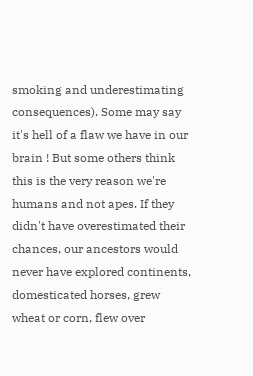smoking and underestimating consequences). Some may say it's hell of a flaw we have in our brain ! But some others think this is the very reason we're humans and not apes. If they didn't have overestimated their chances, our ancestors would never have explored continents, domesticated horses, grew wheat or corn, flew over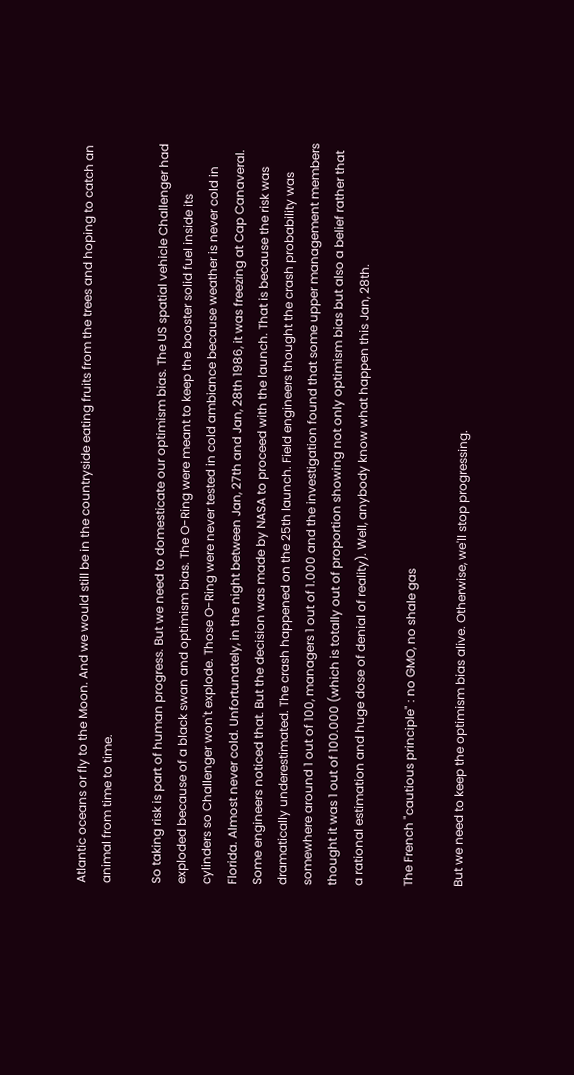Atlantic oceans or fly to the Moon. And we would still be in the countryside eating fruits from the trees and hoping to catch an animal from time to time.

So taking risk is part of human progress. But we need to domesticate our optimism bias. The US spatial vehicle Challenger had exploded because of a black swan and optimism bias. The O-Ring were meant to keep the booster solid fuel inside its cylinders so Challenger won't explode. Those O-Ring were never tested in cold ambiance because weather is never cold in Florida. Almost never cold. Unfortunately, in the night between Jan, 27th and Jan, 28th 1986, it was freezing at Cap Canaveral. Some engineers noticed that. But the decision was made by NASA to proceed with the launch. That is because the risk was dramatically underestimated. The crash happened on the 25th launch. Field engineers thought the crash probability was somewhere around 1 out of 100, managers 1 out of 1.000 and the investigation found that some upper management members thought it was 1 out of 100.000 (which is totally out of proportion showing not only optimism bias but also a belief rather that a rational estimation and huge dose of denial of reality). Well, anybody know what happen this Jan, 28th.

The French "cautious principle" : no GMO, no shale gas

But we need to keep the optimism bias alive. Otherwise, we'll stop progressing.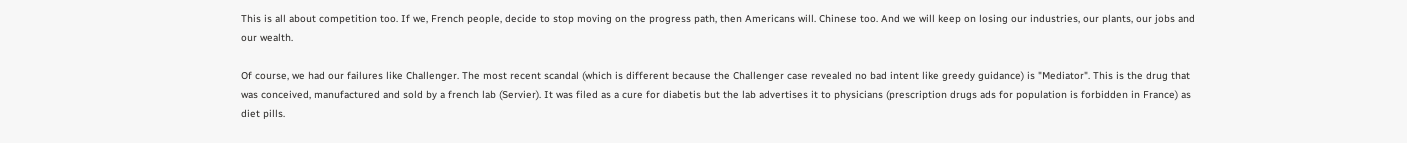This is all about competition too. If we, French people, decide to stop moving on the progress path, then Americans will. Chinese too. And we will keep on losing our industries, our plants, our jobs and our wealth.

Of course, we had our failures like Challenger. The most recent scandal (which is different because the Challenger case revealed no bad intent like greedy guidance) is "Mediator". This is the drug that was conceived, manufactured and sold by a french lab (Servier). It was filed as a cure for diabetis but the lab advertises it to physicians (prescription drugs ads for population is forbidden in France) as diet pills.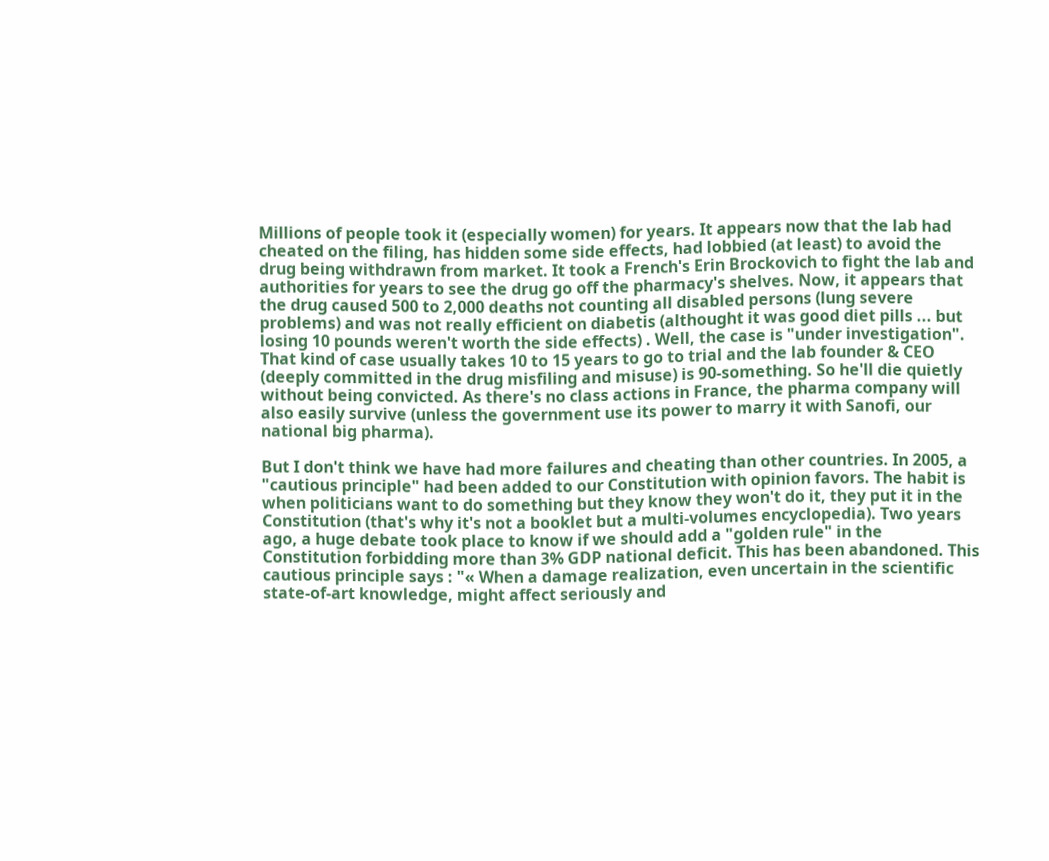Millions of people took it (especially women) for years. It appears now that the lab had cheated on the filing, has hidden some side effects, had lobbied (at least) to avoid the drug being withdrawn from market. It took a French's Erin Brockovich to fight the lab and authorities for years to see the drug go off the pharmacy's shelves. Now, it appears that the drug caused 500 to 2,000 deaths not counting all disabled persons (lung severe problems) and was not really efficient on diabetis (althought it was good diet pills ... but losing 10 pounds weren't worth the side effects) . Well, the case is "under investigation". That kind of case usually takes 10 to 15 years to go to trial and the lab founder & CEO (deeply committed in the drug misfiling and misuse) is 90-something. So he'll die quietly without being convicted. As there's no class actions in France, the pharma company will also easily survive (unless the government use its power to marry it with Sanofi, our national big pharma).

But I don't think we have had more failures and cheating than other countries. In 2005, a "cautious principle" had been added to our Constitution with opinion favors. The habit is when politicians want to do something but they know they won't do it, they put it in the Constitution (that's why it's not a booklet but a multi-volumes encyclopedia). Two years ago, a huge debate took place to know if we should add a "golden rule" in the Constitution forbidding more than 3% GDP national deficit. This has been abandoned. This cautious principle says : "« When a damage realization, even uncertain in the scientific state-of-art knowledge, might affect seriously and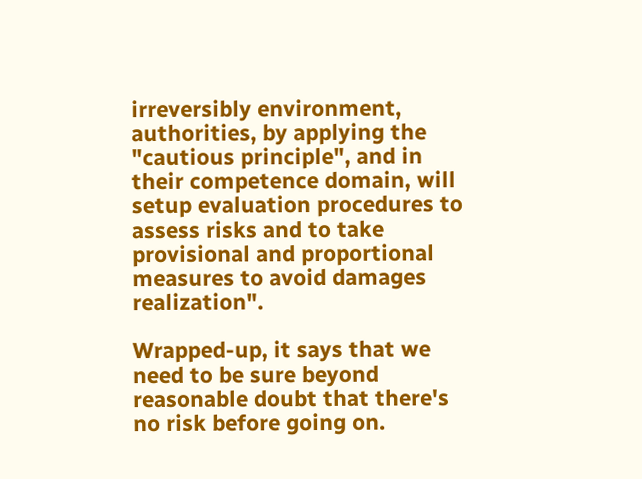irreversibly environment, authorities, by applying the "cautious principle", and in their competence domain, will setup evaluation procedures to assess risks and to take provisional and proportional measures to avoid damages realization".

Wrapped-up, it says that we need to be sure beyond reasonable doubt that there's no risk before going on.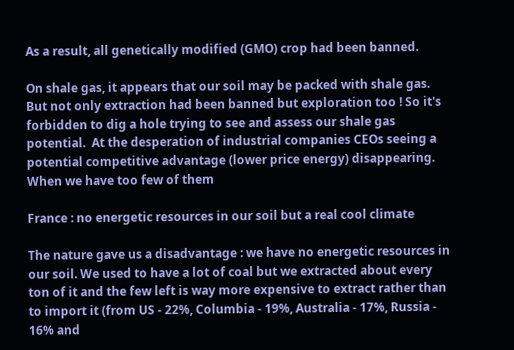As a result, all genetically modified (GMO) crop had been banned.

On shale gas, it appears that our soil may be packed with shale gas. But not only extraction had been banned but exploration too ! So it's forbidden to dig a hole trying to see and assess our shale gas potential.  At the desperation of industrial companies CEOs seeing a potential competitive advantage (lower price energy) disappearing. When we have too few of them

France : no energetic resources in our soil but a real cool climate

The nature gave us a disadvantage : we have no energetic resources in our soil. We used to have a lot of coal but we extracted about every ton of it and the few left is way more expensive to extract rather than to import it (from US - 22%, Columbia - 19%, Australia - 17%, Russia - 16% and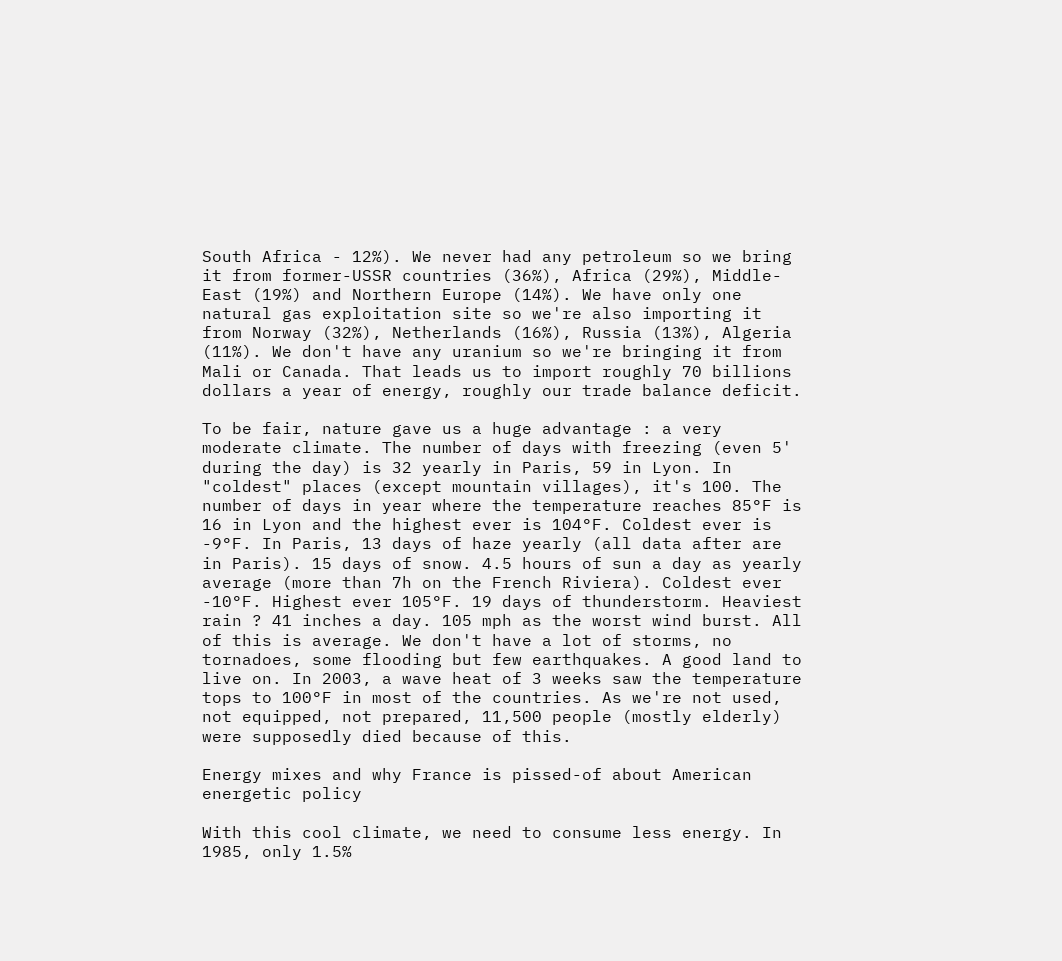South Africa - 12%). We never had any petroleum so we bring it from former-USSR countries (36%), Africa (29%), Middle-East (19%) and Northern Europe (14%). We have only one natural gas exploitation site so we're also importing it from Norway (32%), Netherlands (16%), Russia (13%), Algeria (11%). We don't have any uranium so we're bringing it from Mali or Canada. That leads us to import roughly 70 billions dollars a year of energy, roughly our trade balance deficit.

To be fair, nature gave us a huge advantage : a very moderate climate. The number of days with freezing (even 5' during the day) is 32 yearly in Paris, 59 in Lyon. In "coldest" places (except mountain villages), it's 100. The number of days in year where the temperature reaches 85°F is 16 in Lyon and the highest ever is 104°F. Coldest ever is -9°F. In Paris, 13 days of haze yearly (all data after are in Paris). 15 days of snow. 4.5 hours of sun a day as yearly average (more than 7h on the French Riviera). Coldest ever -10°F. Highest ever 105°F. 19 days of thunderstorm. Heaviest rain ? 41 inches a day. 105 mph as the worst wind burst. All of this is average. We don't have a lot of storms, no tornadoes, some flooding but few earthquakes. A good land to live on. In 2003, a wave heat of 3 weeks saw the temperature tops to 100°F in most of the countries. As we're not used, not equipped, not prepared, 11,500 people (mostly elderly) were supposedly died because of this.

Energy mixes and why France is pissed-of about American energetic policy

With this cool climate, we need to consume less energy. In 1985, only 1.5%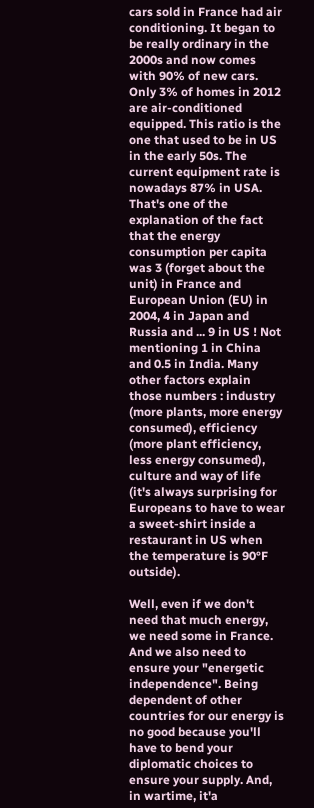cars sold in France had air conditioning. It began to be really ordinary in the 2000s and now comes with 90% of new cars. Only 3% of homes in 2012 are air-conditioned equipped. This ratio is the one that used to be in US in the early 50s. The current equipment rate is nowadays 87% in USA. That's one of the explanation of the fact that the energy consumption per capita was 3 (forget about the unit) in France and European Union (EU) in 2004, 4 in Japan and Russia and ... 9 in US ! Not mentioning 1 in China and 0.5 in India. Many other factors explain those numbers : industry (more plants, more energy consumed), efficiency (more plant efficiency, less energy consumed), culture and way of life (it's always surprising for Europeans to have to wear a sweet-shirt inside a restaurant in US when the temperature is 90°F outside).

Well, even if we don't need that much energy, we need some in France. And we also need to ensure your "energetic independence". Being dependent of other countries for our energy is no good because you'll have to bend your diplomatic choices to ensure your supply. And, in wartime, it'a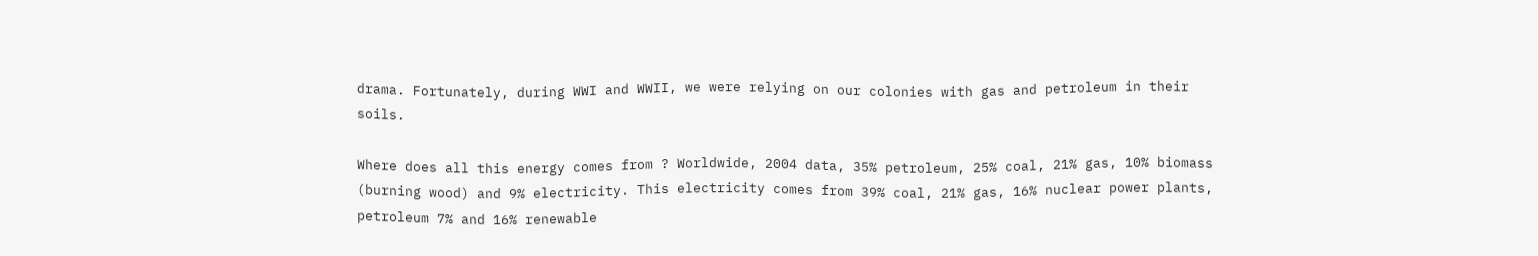drama. Fortunately, during WWI and WWII, we were relying on our colonies with gas and petroleum in their soils.

Where does all this energy comes from ? Worldwide, 2004 data, 35% petroleum, 25% coal, 21% gas, 10% biomass (burning wood) and 9% electricity. This electricity comes from 39% coal, 21% gas, 16% nuclear power plants, petroleum 7% and 16% renewable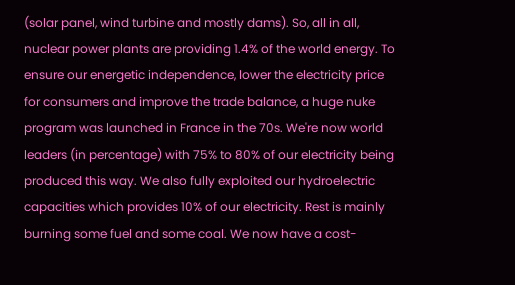(solar panel, wind turbine and mostly dams). So, all in all, nuclear power plants are providing 1.4% of the world energy. To ensure our energetic independence, lower the electricity price for consumers and improve the trade balance, a huge nuke program was launched in France in the 70s. We're now world leaders (in percentage) with 75% to 80% of our electricity being produced this way. We also fully exploited our hydroelectric capacities which provides 10% of our electricity. Rest is mainly burning some fuel and some coal. We now have a cost-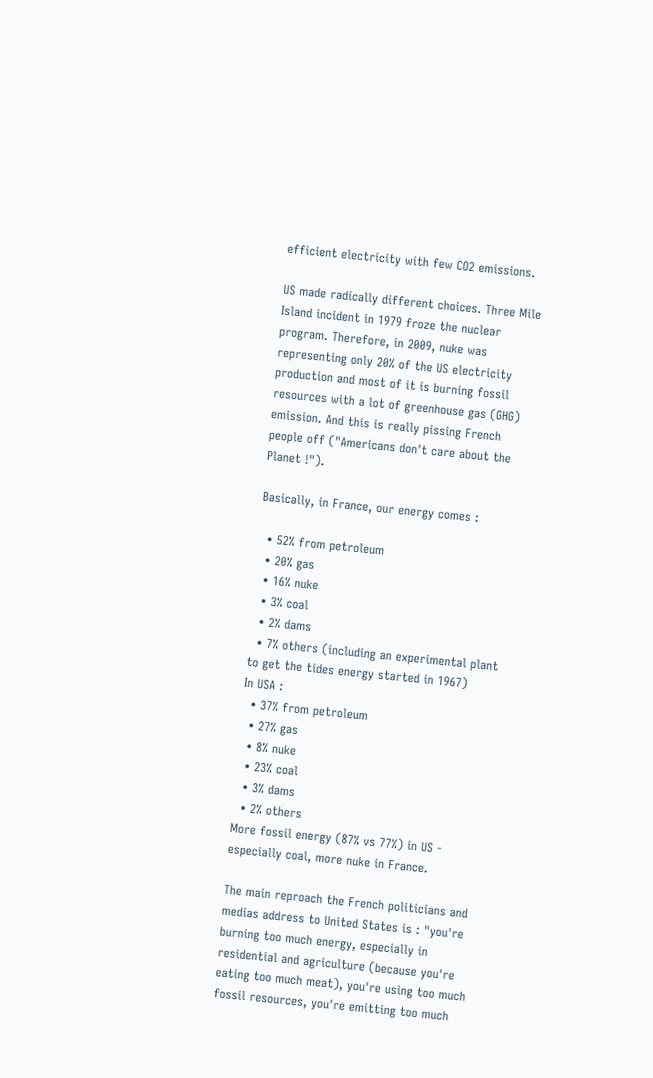efficient electricity with few CO2 emissions.

US made radically different choices. Three Mile Island incident in 1979 froze the nuclear program. Therefore, in 2009, nuke was representing only 20% of the US electricity production and most of it is burning fossil resources with a lot of greenhouse gas (GHG) emission. And this is really pissing French people off ("Americans don't care about the Planet !").

Basically, in France, our energy comes :

  • 52% from petroleum
  • 20% gas
  • 16% nuke
  • 3% coal
  • 2% dams
  • 7% others (including an experimental plant to get the tides energy started in 1967)
In USA :
  • 37% from petroleum
  • 27% gas
  • 8% nuke
  • 23% coal
  • 3% dams
  • 2% others
More fossil energy (87% vs 77%) in US - especially coal, more nuke in France.

The main reproach the French politicians and medias address to United States is : "you're burning too much energy, especially in residential and agriculture (because you're eating too much meat), you're using too much fossil resources, you're emitting too much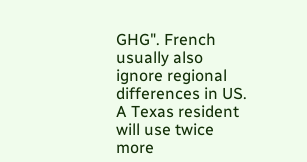GHG". French usually also ignore regional differences in US. A Texas resident will use twice more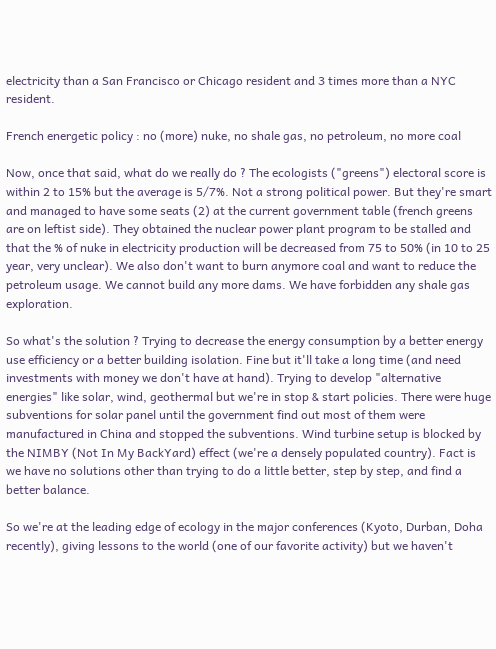electricity than a San Francisco or Chicago resident and 3 times more than a NYC resident.

French energetic policy : no (more) nuke, no shale gas, no petroleum, no more coal

Now, once that said, what do we really do ? The ecologists ("greens") electoral score is within 2 to 15% but the average is 5/7%. Not a strong political power. But they're smart and managed to have some seats (2) at the current government table (french greens are on leftist side). They obtained the nuclear power plant program to be stalled and that the % of nuke in electricity production will be decreased from 75 to 50% (in 10 to 25 year, very unclear). We also don't want to burn anymore coal and want to reduce the petroleum usage. We cannot build any more dams. We have forbidden any shale gas exploration.

So what's the solution ? Trying to decrease the energy consumption by a better energy use efficiency or a better building isolation. Fine but it'll take a long time (and need investments with money we don't have at hand). Trying to develop "alternative energies" like solar, wind, geothermal but we're in stop & start policies. There were huge subventions for solar panel until the government find out most of them were manufactured in China and stopped the subventions. Wind turbine setup is blocked by the NIMBY (Not In My BackYard) effect (we're a densely populated country). Fact is we have no solutions other than trying to do a little better, step by step, and find a better balance.

So we're at the leading edge of ecology in the major conferences (Kyoto, Durban, Doha recently), giving lessons to the world (one of our favorite activity) but we haven't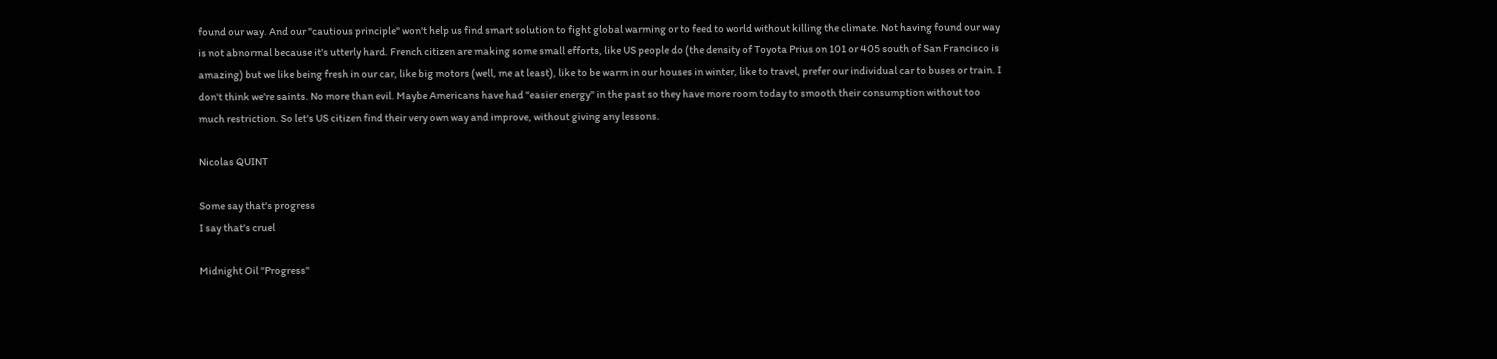found our way. And our "cautious principle" won't help us find smart solution to fight global warming or to feed to world without killing the climate. Not having found our way is not abnormal because it's utterly hard. French citizen are making some small efforts, like US people do (the density of Toyota Prius on 101 or 405 south of San Francisco is amazing) but we like being fresh in our car, like big motors (well, me at least), like to be warm in our houses in winter, like to travel, prefer our individual car to buses or train. I don't think we're saints. No more than evil. Maybe Americans have had "easier energy" in the past so they have more room today to smooth their consumption without too much restriction. So let's US citizen find their very own way and improve, without giving any lessons.

Nicolas QUINT

Some say that's progress
I say that's cruel

Midnight Oil "Progress"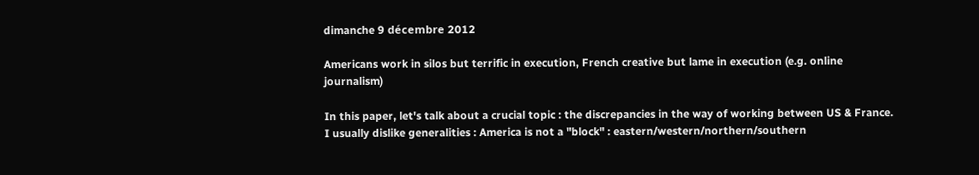dimanche 9 décembre 2012

Americans work in silos but terrific in execution, French creative but lame in execution (e.g. online journalism)

In this paper, let's talk about a crucial topic : the discrepancies in the way of working between US & France. I usually dislike generalities : America is not a "block" : eastern/western/northern/southern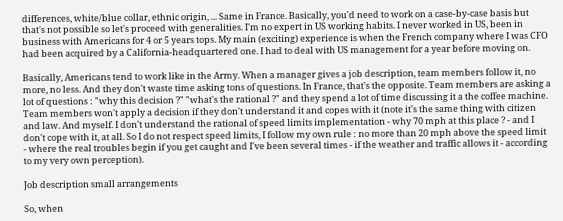differences, white/blue collar, ethnic origin, ... Same in France. Basically, you'd need to work on a case-by-case basis but that's not possible so let's proceed with generalities. I'm no expert in US working habits. I never worked in US, been in business with Americans for 4 or 5 years tops. My main (exciting) experience is when the French company where I was CFO had been acquired by a California-headquartered one. I had to deal with US management for a year before moving on.

Basically, Americans tend to work like in the Army. When a manager gives a job description, team members follow it, no more, no less. And they don't waste time asking tons of questions. In France, that's the opposite. Team members are asking a lot of questions : "why this decision ?" "what's the rational ?" and they spend a lot of time discussing it a the coffee machine. Team members won't apply a decision if they don't understand it and copes with it (note it's the same thing with citizen and law. And myself. I don't understand the rational of speed limits implementation - why 70 mph at this place ? - and I don't cope with it, at all. So I do not respect speed limits, I follow my own rule : no more than 20 mph above the speed limit  - where the real troubles begin if you get caught and I've been several times - if the weather and traffic allows it - according to my very own perception).

Job description small arrangements

So, when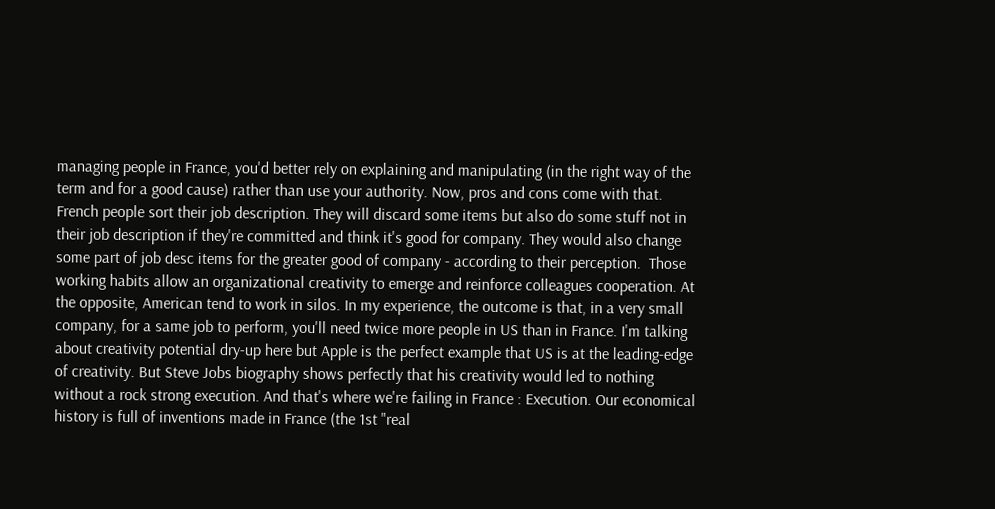managing people in France, you'd better rely on explaining and manipulating (in the right way of the term and for a good cause) rather than use your authority. Now, pros and cons come with that. French people sort their job description. They will discard some items but also do some stuff not in their job description if they're committed and think it's good for company. They would also change some part of job desc items for the greater good of company - according to their perception.  Those working habits allow an organizational creativity to emerge and reinforce colleagues cooperation. At the opposite, American tend to work in silos. In my experience, the outcome is that, in a very small company, for a same job to perform, you'll need twice more people in US than in France. I'm talking about creativity potential dry-up here but Apple is the perfect example that US is at the leading-edge of creativity. But Steve Jobs biography shows perfectly that his creativity would led to nothing without a rock strong execution. And that's where we're failing in France : Execution. Our economical history is full of inventions made in France (the 1st "real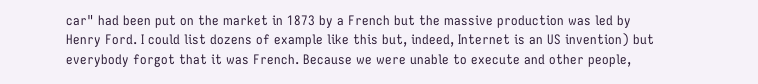car" had been put on the market in 1873 by a French but the massive production was led by Henry Ford. I could list dozens of example like this but, indeed, Internet is an US invention) but everybody forgot that it was French. Because we were unable to execute and other people,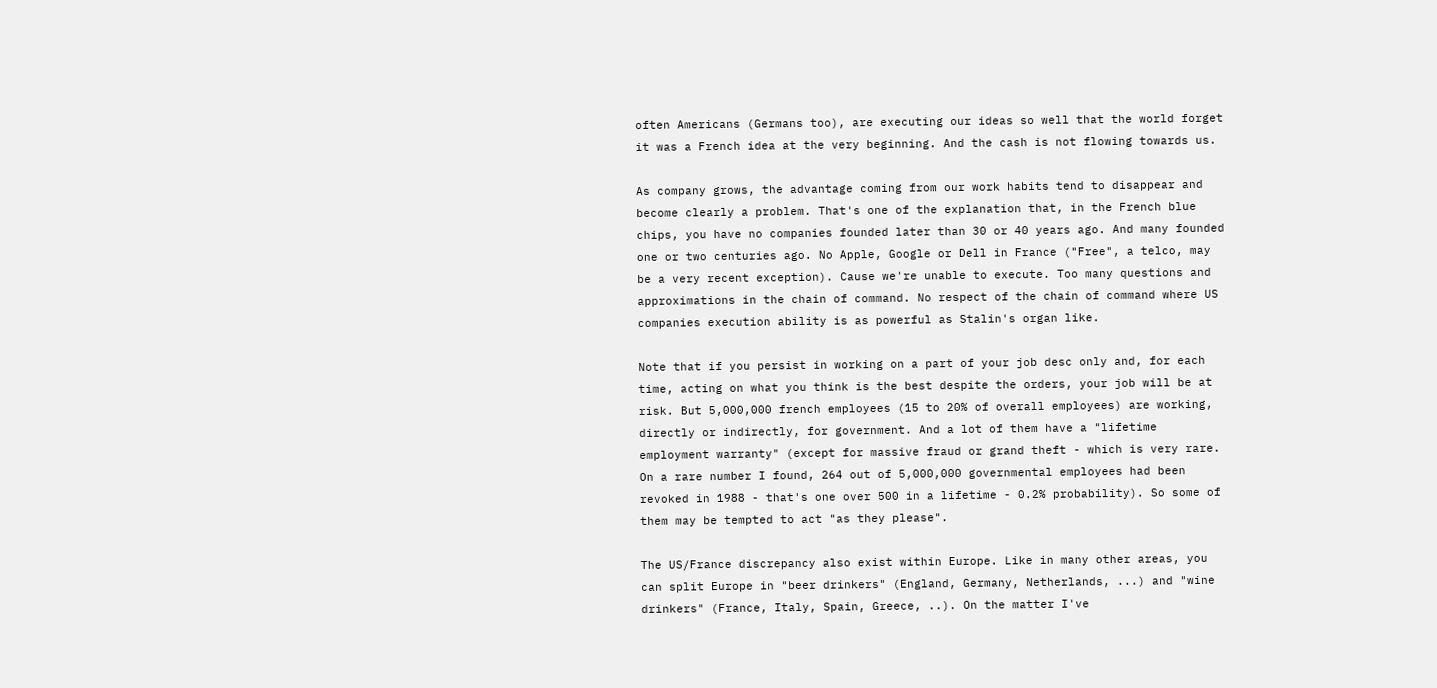often Americans (Germans too), are executing our ideas so well that the world forget it was a French idea at the very beginning. And the cash is not flowing towards us.

As company grows, the advantage coming from our work habits tend to disappear and become clearly a problem. That's one of the explanation that, in the French blue chips, you have no companies founded later than 30 or 40 years ago. And many founded one or two centuries ago. No Apple, Google or Dell in France ("Free", a telco, may be a very recent exception). Cause we're unable to execute. Too many questions and approximations in the chain of command. No respect of the chain of command where US companies execution ability is as powerful as Stalin's organ like.

Note that if you persist in working on a part of your job desc only and, for each time, acting on what you think is the best despite the orders, your job will be at risk. But 5,000,000 french employees (15 to 20% of overall employees) are working, directly or indirectly, for government. And a lot of them have a "lifetime employment warranty" (except for massive fraud or grand theft - which is very rare. On a rare number I found, 264 out of 5,000,000 governmental employees had been revoked in 1988 - that's one over 500 in a lifetime - 0.2% probability). So some of them may be tempted to act "as they please".

The US/France discrepancy also exist within Europe. Like in many other areas, you can split Europe in "beer drinkers" (England, Germany, Netherlands, ...) and "wine drinkers" (France, Italy, Spain, Greece, ..). On the matter I've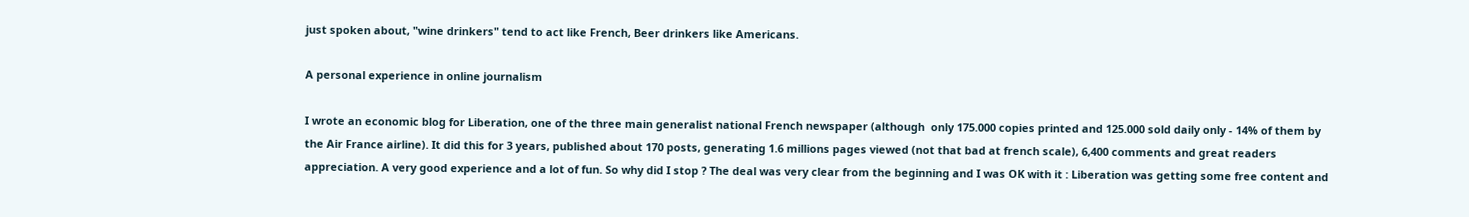just spoken about, "wine drinkers" tend to act like French, Beer drinkers like Americans.

A personal experience in online journalism

I wrote an economic blog for Liberation, one of the three main generalist national French newspaper (although  only 175.000 copies printed and 125.000 sold daily only - 14% of them by the Air France airline). It did this for 3 years, published about 170 posts, generating 1.6 millions pages viewed (not that bad at french scale), 6,400 comments and great readers appreciation. A very good experience and a lot of fun. So why did I stop ? The deal was very clear from the beginning and I was OK with it : Liberation was getting some free content and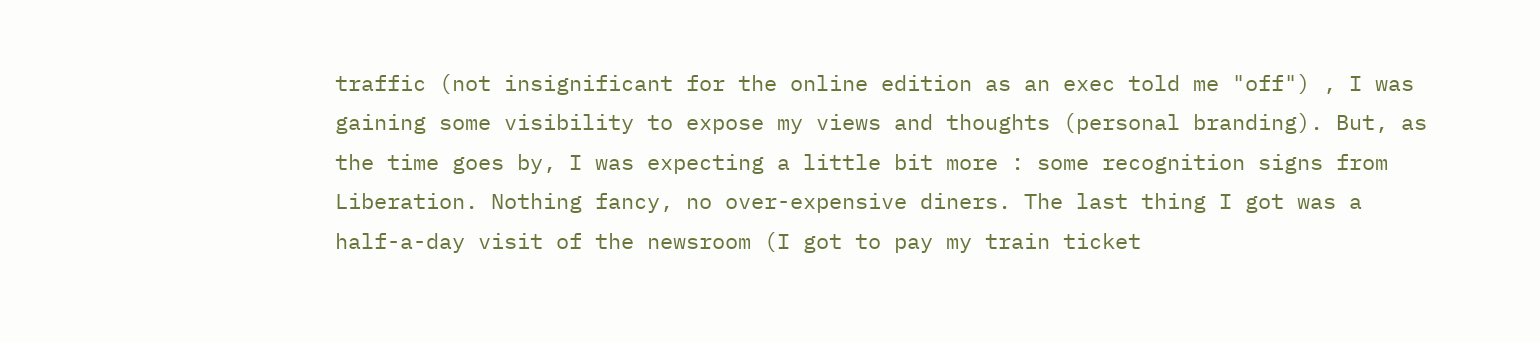traffic (not insignificant for the online edition as an exec told me "off") , I was gaining some visibility to expose my views and thoughts (personal branding). But, as the time goes by, I was expecting a little bit more : some recognition signs from Liberation. Nothing fancy, no over-expensive diners. The last thing I got was a half-a-day visit of the newsroom (I got to pay my train ticket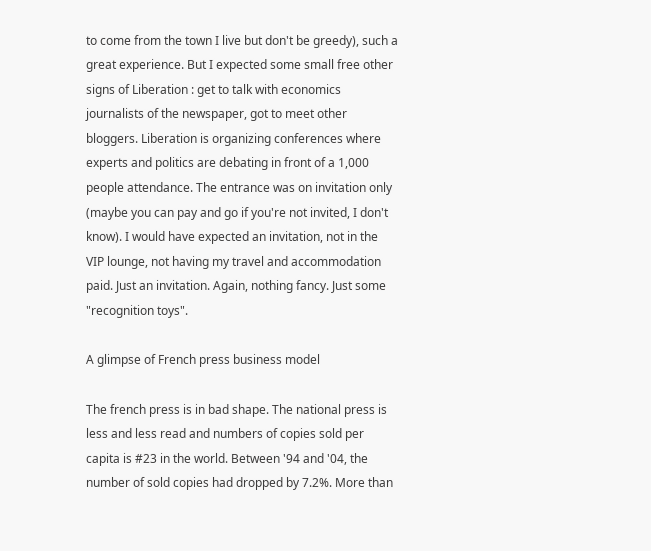to come from the town I live but don't be greedy), such a great experience. But I expected some small free other signs of Liberation : get to talk with economics journalists of the newspaper, got to meet other bloggers. Liberation is organizing conferences where experts and politics are debating in front of a 1,000 people attendance. The entrance was on invitation only (maybe you can pay and go if you're not invited, I don't know). I would have expected an invitation, not in the VIP lounge, not having my travel and accommodation paid. Just an invitation. Again, nothing fancy. Just some "recognition toys".

A glimpse of French press business model

The french press is in bad shape. The national press is less and less read and numbers of copies sold per capita is #23 in the world. Between '94 and '04, the number of sold copies had dropped by 7.2%. More than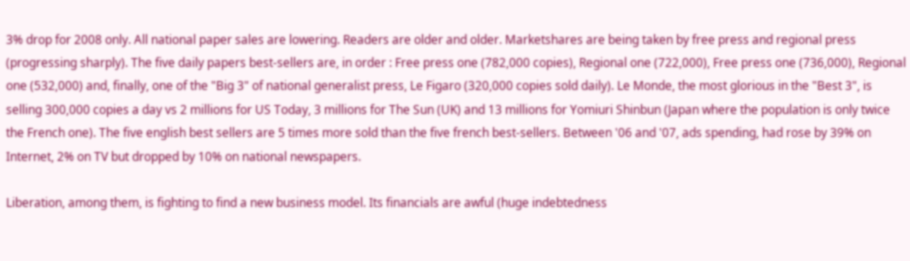3% drop for 2008 only. All national paper sales are lowering. Readers are older and older. Marketshares are being taken by free press and regional press (progressing sharply). The five daily papers best-sellers are, in order : Free press one (782,000 copies), Regional one (722,000), Free press one (736,000), Regional one (532,000) and, finally, one of the "Big 3" of national generalist press, Le Figaro (320,000 copies sold daily). Le Monde, the most glorious in the "Best 3", is selling 300,000 copies a day vs 2 millions for US Today, 3 millions for The Sun (UK) and 13 millions for Yomiuri Shinbun (Japan where the population is only twice the French one). The five english best sellers are 5 times more sold than the five french best-sellers. Between '06 and '07, ads spending, had rose by 39% on Internet, 2% on TV but dropped by 10% on national newspapers.

Liberation, among them, is fighting to find a new business model. Its financials are awful (huge indebtedness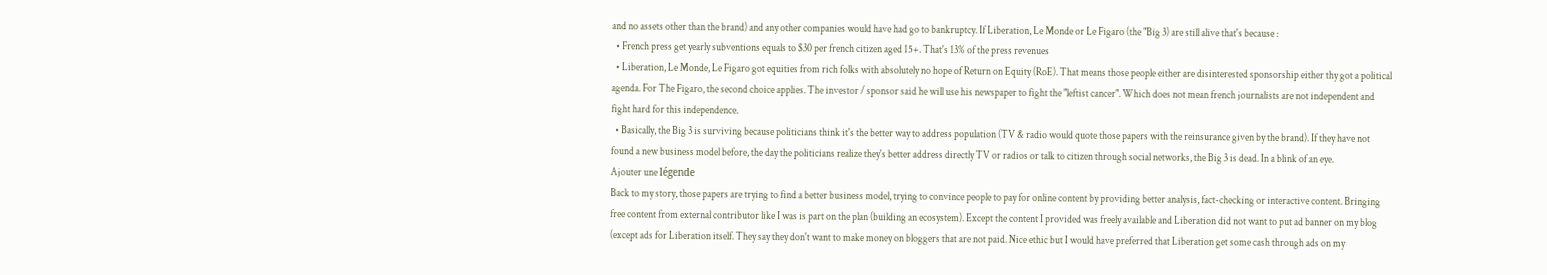and no assets other than the brand) and any other companies would have had go to bankruptcy. If Liberation, Le Monde or Le Figaro (the "Big 3) are still alive that's because :
  • French press get yearly subventions equals to $30 per french citizen aged 15+. That's 13% of the press revenues
  • Liberation, Le Monde, Le Figaro got equities from rich folks with absolutely no hope of Return on Equity (RoE). That means those people either are disinterested sponsorship either thy got a political agenda. For The Figaro, the second choice applies. The investor / sponsor said he will use his newspaper to fight the "leftist cancer". Which does not mean french journalists are not independent and fight hard for this independence.
  • Basically, the Big 3 is surviving because politicians think it's the better way to address population (TV & radio would quote those papers with the reinsurance given by the brand). If they have not found a new business model before, the day the politicians realize they's better address directly TV or radios or talk to citizen through social networks, the Big 3 is dead. In a blink of an eye.
Ajouter une légende
Back to my story, those papers are trying to find a better business model, trying to convince people to pay for online content by providing better analysis, fact-checking or interactive content. Bringing free content from external contributor like I was is part on the plan (building an ecosystem). Except the content I provided was freely available and Liberation did not want to put ad banner on my blog (except ads for Liberation itself. They say they don't want to make money on bloggers that are not paid. Nice ethic but I would have preferred that Liberation get some cash through ads on my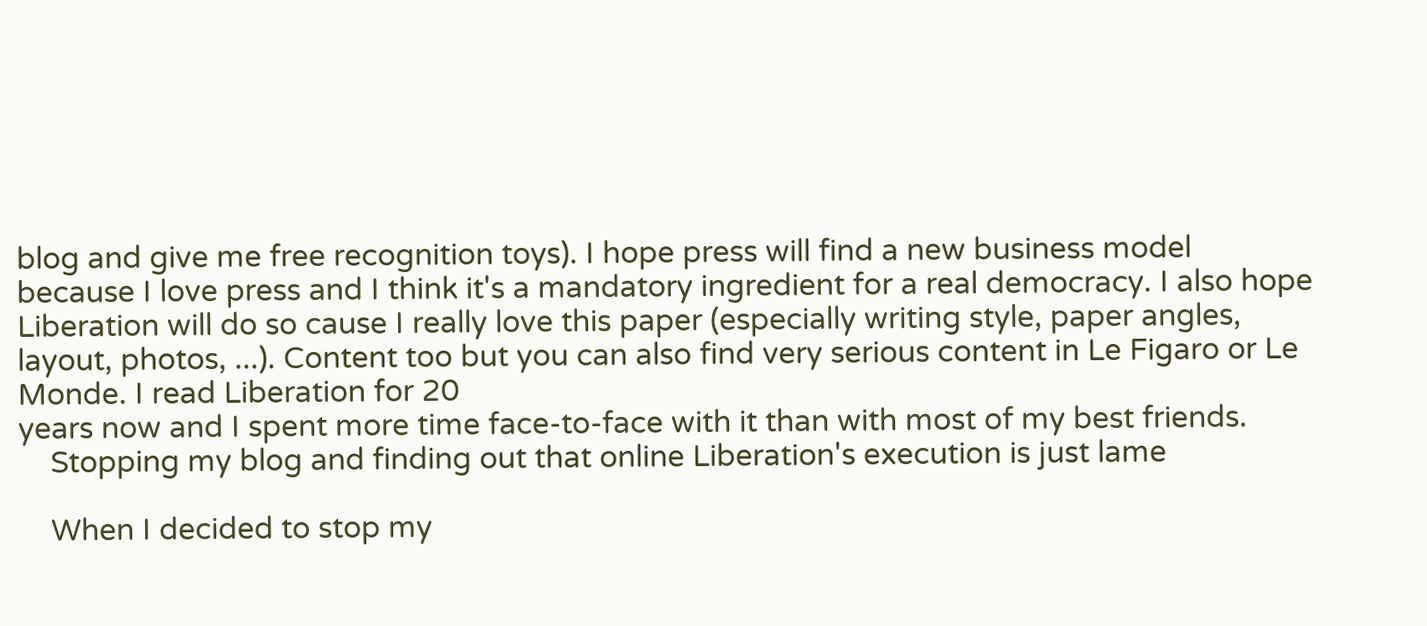blog and give me free recognition toys). I hope press will find a new business model because I love press and I think it's a mandatory ingredient for a real democracy. I also hope Liberation will do so cause I really love this paper (especially writing style, paper angles, layout, photos, ...). Content too but you can also find very serious content in Le Figaro or Le Monde. I read Liberation for 20
years now and I spent more time face-to-face with it than with most of my best friends.
    Stopping my blog and finding out that online Liberation's execution is just lame

    When I decided to stop my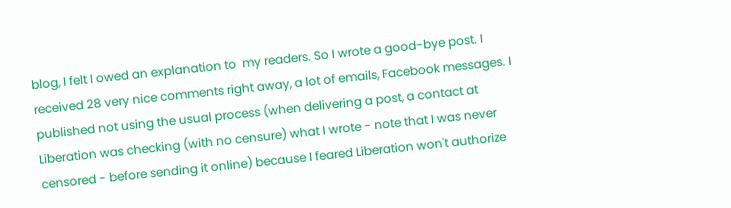blog, I felt I owed an explanation to  my readers. So I wrote a good-bye post. I received 28 very nice comments right away, a lot of emails, Facebook messages. I published not using the usual process (when delivering a post, a contact at Liberation was checking (with no censure) what I wrote - note that I was never censored - before sending it online) because I feared Liberation won't authorize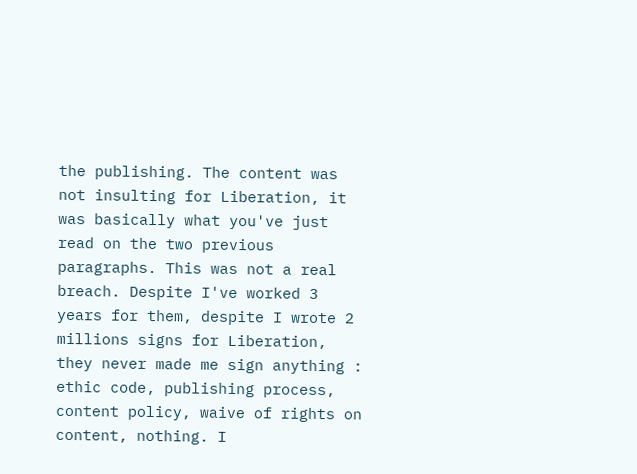the publishing. The content was not insulting for Liberation, it was basically what you've just read on the two previous paragraphs. This was not a real breach. Despite I've worked 3 years for them, despite I wrote 2 millions signs for Liberation, they never made me sign anything : ethic code, publishing process, content policy, waive of rights on content, nothing. I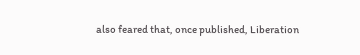also feared that, once published, Liberation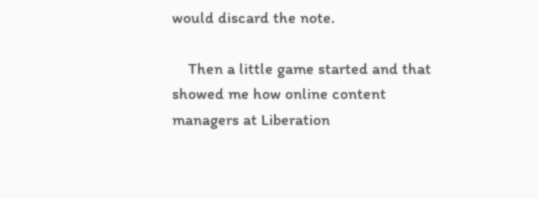would discard the note.

    Then a little game started and that showed me how online content managers at Liberation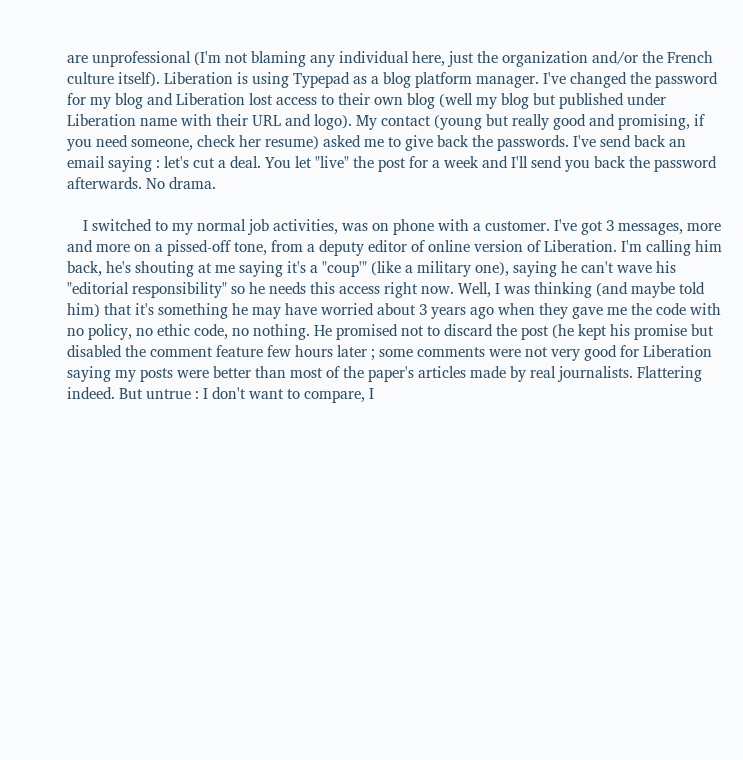are unprofessional (I'm not blaming any individual here, just the organization and/or the French culture itself). Liberation is using Typepad as a blog platform manager. I've changed the password for my blog and Liberation lost access to their own blog (well my blog but published under Liberation name with their URL and logo). My contact (young but really good and promising, if you need someone, check her resume) asked me to give back the passwords. I've send back an email saying : let's cut a deal. You let "live" the post for a week and I'll send you back the password afterwards. No drama.

    I switched to my normal job activities, was on phone with a customer. I've got 3 messages, more and more on a pissed-off tone, from a deputy editor of online version of Liberation. I'm calling him back, he's shouting at me saying it's a "coup'" (like a military one), saying he can't wave his "editorial responsibility" so he needs this access right now. Well, I was thinking (and maybe told him) that it's something he may have worried about 3 years ago when they gave me the code with no policy, no ethic code, no nothing. He promised not to discard the post (he kept his promise but disabled the comment feature few hours later ; some comments were not very good for Liberation saying my posts were better than most of the paper's articles made by real journalists. Flattering indeed. But untrue : I don't want to compare, I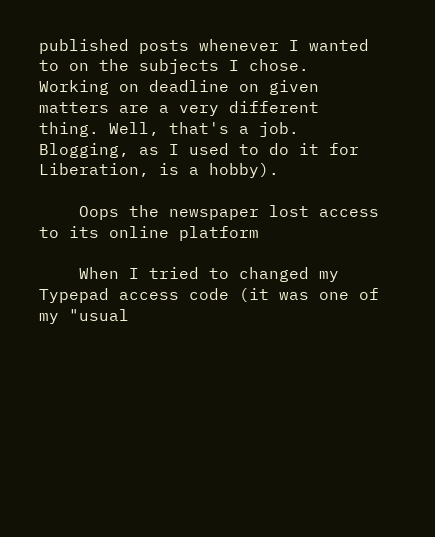published posts whenever I wanted to on the subjects I chose. Working on deadline on given matters are a very different thing. Well, that's a job. Blogging, as I used to do it for Liberation, is a hobby).

    Oops the newspaper lost access to its online platform

    When I tried to changed my Typepad access code (it was one of my "usual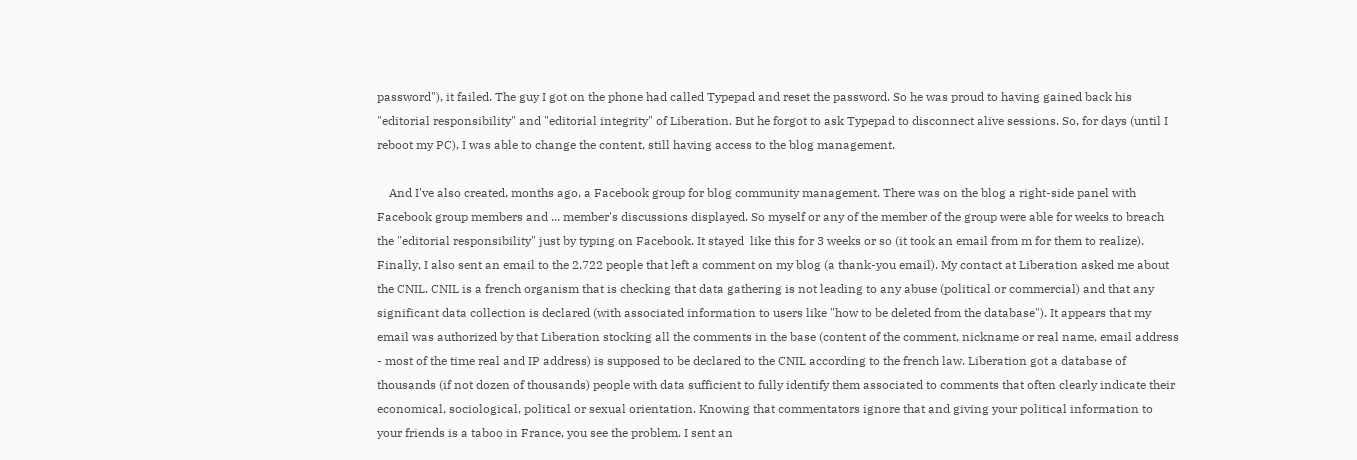password"), it failed. The guy I got on the phone had called Typepad and reset the password. So he was proud to having gained back his "editorial responsibility" and "editorial integrity" of Liberation. But he forgot to ask Typepad to disconnect alive sessions. So, for days (until I reboot my PC), I was able to change the content, still having access to the blog management.

    And I've also created, months ago, a Facebook group for blog community management. There was on the blog a right-side panel with Facebook group members and ... member's discussions displayed. So myself or any of the member of the group were able for weeks to breach the "editorial responsibility" just by typing on Facebook. It stayed  like this for 3 weeks or so (it took an email from m for them to realize). Finally, I also sent an email to the 2.722 people that left a comment on my blog (a thank-you email). My contact at Liberation asked me about the CNIL. CNIL is a french organism that is checking that data gathering is not leading to any abuse (political or commercial) and that any significant data collection is declared (with associated information to users like "how to be deleted from the database"). It appears that my email was authorized by that Liberation stocking all the comments in the base (content of the comment, nickname or real name, email address - most of the time real and IP address) is supposed to be declared to the CNIL according to the french law. Liberation got a database of thousands (if not dozen of thousands) people with data sufficient to fully identify them associated to comments that often clearly indicate their economical, sociological, political or sexual orientation. Knowing that commentators ignore that and giving your political information to your friends is a taboo in France, you see the problem. I sent an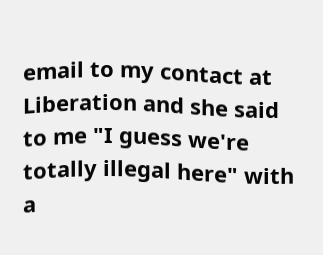email to my contact at Liberation and she said to me "I guess we're totally illegal here" with a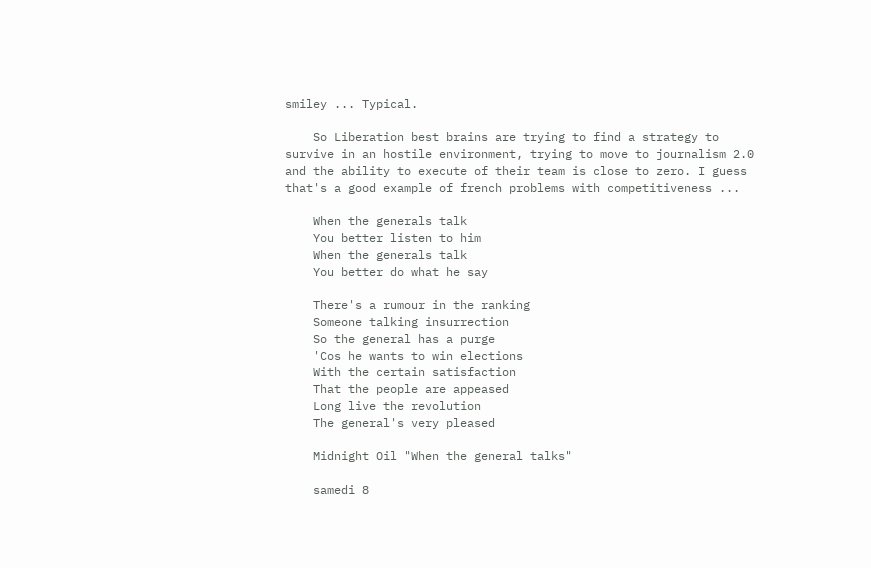smiley ... Typical.

    So Liberation best brains are trying to find a strategy to survive in an hostile environment, trying to move to journalism 2.0 and the ability to execute of their team is close to zero. I guess that's a good example of french problems with competitiveness ...

    When the generals talk
    You better listen to him
    When the generals talk
    You better do what he say

    There's a rumour in the ranking
    Someone talking insurrection
    So the general has a purge
    'Cos he wants to win elections
    With the certain satisfaction
    That the people are appeased
    Long live the revolution
    The general's very pleased

    Midnight Oil "When the general talks"

    samedi 8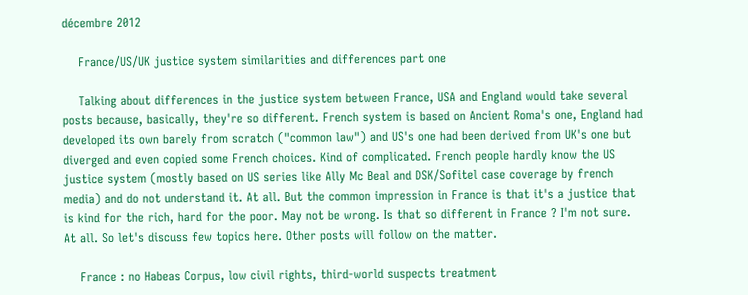décembre 2012

    France/US/UK justice system similarities and differences part one

    Talking about differences in the justice system between France, USA and England would take several posts because, basically, they're so different. French system is based on Ancient Roma's one, England had developed its own barely from scratch ("common law") and US's one had been derived from UK's one but diverged and even copied some French choices. Kind of complicated. French people hardly know the US justice system (mostly based on US series like Ally Mc Beal and DSK/Sofitel case coverage by french media) and do not understand it. At all. But the common impression in France is that it's a justice that is kind for the rich, hard for the poor. May not be wrong. Is that so different in France ? I'm not sure. At all. So let's discuss few topics here. Other posts will follow on the matter.

    France : no Habeas Corpus, low civil rights, third-world suspects treatment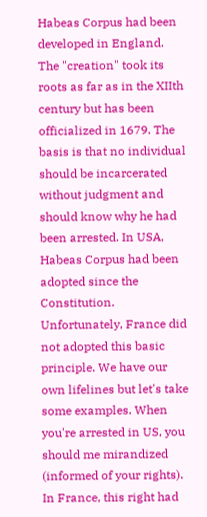Habeas Corpus had been developed in England. The "creation" took its roots as far as in the XIIth century but has been officialized in 1679. The basis is that no individual should be incarcerated without judgment and should know why he had been arrested. In USA, Habeas Corpus had been adopted since the Constitution. Unfortunately, France did not adopted this basic principle. We have our own lifelines but let's take some examples. When you're arrested in US, you should me mirandized (informed of your rights). In France, this right had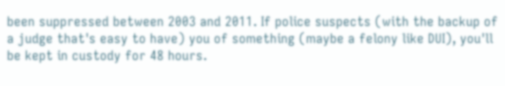been suppressed between 2003 and 2011. If police suspects (with the backup of a judge that's easy to have) you of something (maybe a felony like DUI), you'll be kept in custody for 48 hours.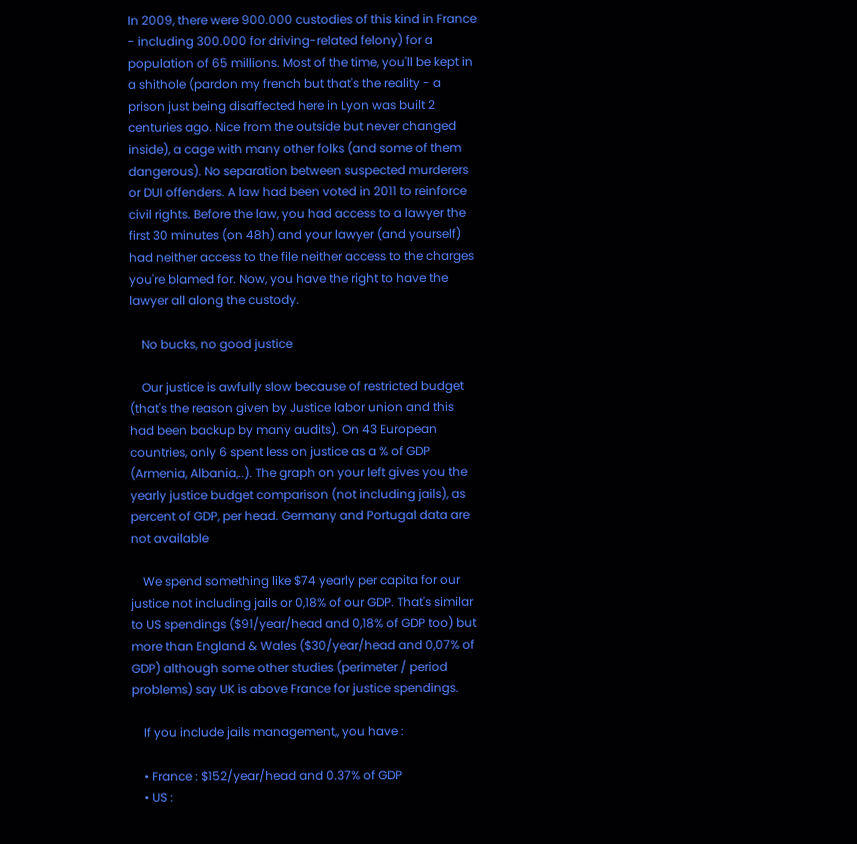In 2009, there were 900.000 custodies of this kind in France - including 300.000 for driving-related felony) for a population of 65 millions. Most of the time, you'll be kept in a shithole (pardon my french but that's the reality - a prison just being disaffected here in Lyon was built 2 centuries ago. Nice from the outside but never changed inside), a cage with many other folks (and some of them dangerous). No separation between suspected murderers or DUI offenders. A law had been voted in 2011 to reinforce civil rights. Before the law, you had access to a lawyer the first 30 minutes (on 48h) and your lawyer (and yourself) had neither access to the file neither access to the charges you're blamed for. Now, you have the right to have the lawyer all along the custody.

    No bucks, no good justice

    Our justice is awfully slow because of restricted budget (that's the reason given by Justice labor union and this had been backup by many audits). On 43 European countries, only 6 spent less on justice as a % of GDP (Armenia, Albania,..). The graph on your left gives you the yearly justice budget comparison (not including jails), as percent of GDP, per head. Germany and Portugal data are not available

    We spend something like $74 yearly per capita for our justice not including jails or 0,18% of our GDP. That's similar to US spendings ($91/year/head and 0,18% of GDP too) but more than England & Wales ($30/year/head and 0,07% of GDP) although some other studies (perimeter / period problems) say UK is above France for justice spendings.

    If you include jails management,, you have :

    • France : $152/year/head and 0.37% of GDP
    • US :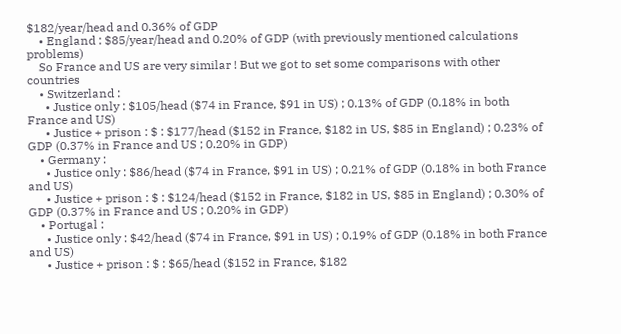$182/year/head and 0.36% of GDP
    • England : $85/year/head and 0.20% of GDP (with previously mentioned calculations problems)
    So France and US are very similar ! But we got to set some comparisons with other countries
    • Switzerland :
      • Justice only : $105/head ($74 in France, $91 in US) ; 0.13% of GDP (0.18% in both France and US)
      • Justice + prison : $ : $177/head ($152 in France, $182 in US, $85 in England) ; 0.23% of GDP (0.37% in France and US ; 0.20% in GDP)
    • Germany :
      • Justice only : $86/head ($74 in France, $91 in US) ; 0.21% of GDP (0.18% in both France and US)
      • Justice + prison : $ : $124/head ($152 in France, $182 in US, $85 in England) ; 0.30% of GDP (0.37% in France and US ; 0.20% in GDP)
    • Portugal :
      • Justice only : $42/head ($74 in France, $91 in US) ; 0.19% of GDP (0.18% in both France and US)
      • Justice + prison : $ : $65/head ($152 in France, $182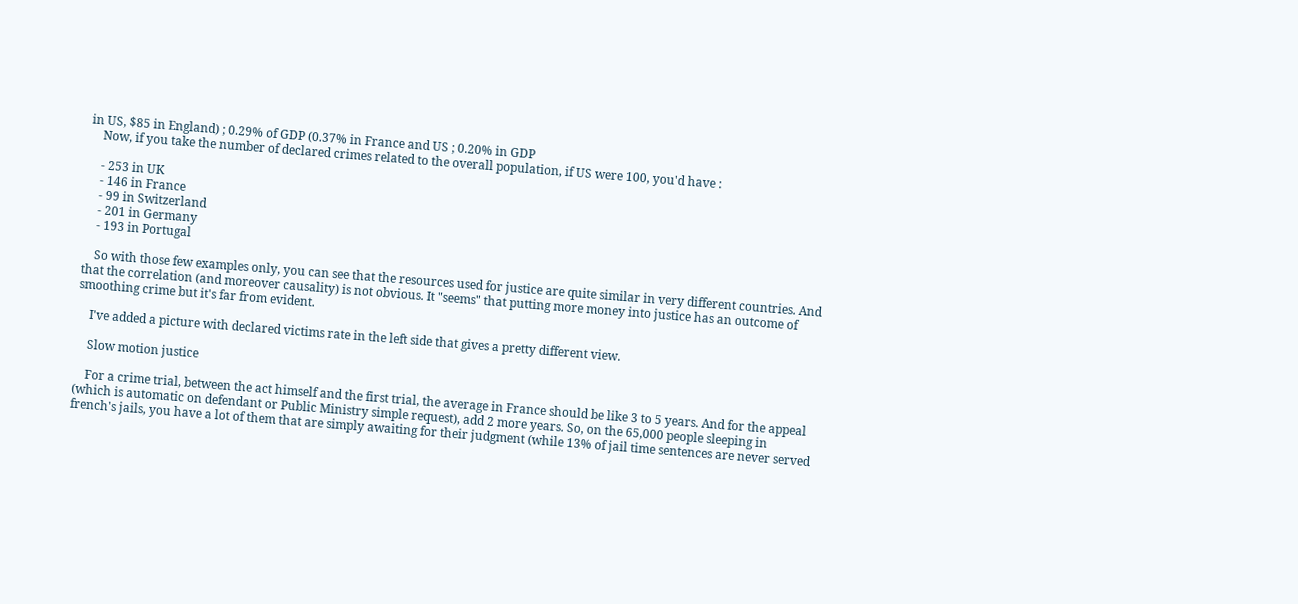in US, $85 in England) ; 0.29% of GDP (0.37% in France and US ; 0.20% in GDP
    Now, if you take the number of declared crimes related to the overall population, if US were 100, you'd have :

    - 253 in UK
    - 146 in France
    - 99 in Switzerland
    - 201 in Germany
    - 193 in Portugal

    So with those few examples only, you can see that the resources used for justice are quite similar in very different countries. And that the correlation (and moreover causality) is not obvious. It "seems" that putting more money into justice has an outcome of smoothing crime but it's far from evident.

    I've added a picture with declared victims rate in the left side that gives a pretty different view.

    Slow motion justice

    For a crime trial, between the act himself and the first trial, the average in France should be like 3 to 5 years. And for the appeal (which is automatic on defendant or Public Ministry simple request), add 2 more years. So, on the 65,000 people sleeping in french's jails, you have a lot of them that are simply awaiting for their judgment (while 13% of jail time sentences are never served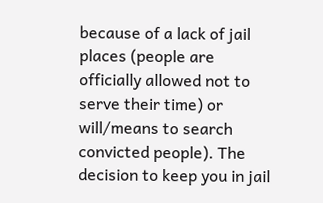because of a lack of jail places (people are officially allowed not to serve their time) or will/means to search convicted people). The decision to keep you in jail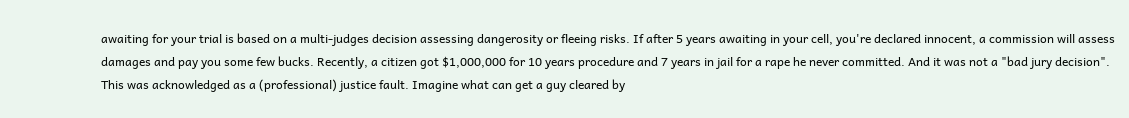awaiting for your trial is based on a multi-judges decision assessing dangerosity or fleeing risks. If after 5 years awaiting in your cell, you're declared innocent, a commission will assess damages and pay you some few bucks. Recently, a citizen got $1,000,000 for 10 years procedure and 7 years in jail for a rape he never committed. And it was not a "bad jury decision". This was acknowledged as a (professional) justice fault. Imagine what can get a guy cleared by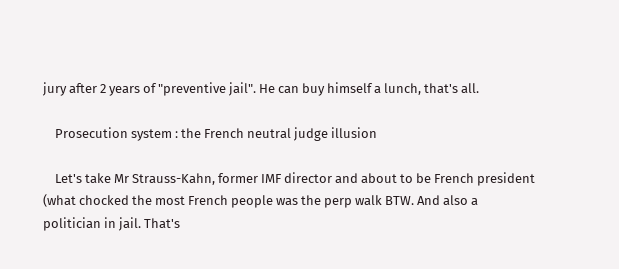jury after 2 years of "preventive jail". He can buy himself a lunch, that's all.

    Prosecution system : the French neutral judge illusion

    Let's take Mr Strauss-Kahn, former IMF director and about to be French president (what chocked the most French people was the perp walk BTW. And also a politician in jail. That's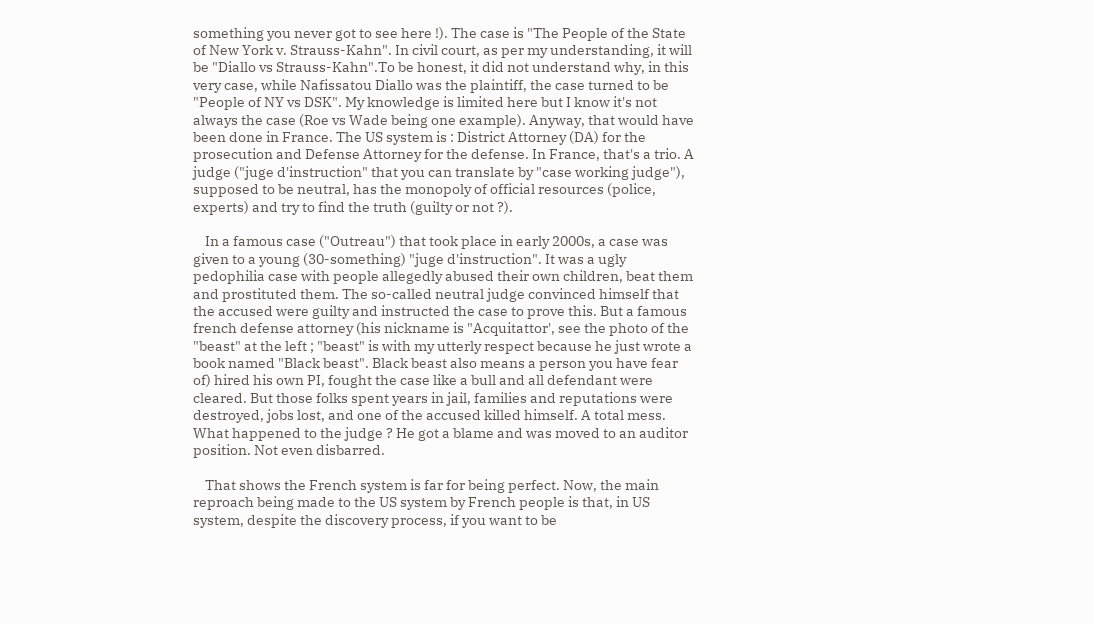something you never got to see here !). The case is "The People of the State of New York v. Strauss-Kahn". In civil court, as per my understanding, it will be "Diallo vs Strauss-Kahn".To be honest, it did not understand why, in this very case, while Nafissatou Diallo was the plaintiff, the case turned to be "People of NY vs DSK". My knowledge is limited here but I know it's not always the case (Roe vs Wade being one example). Anyway, that would have been done in France. The US system is : District Attorney (DA) for the prosecution and Defense Attorney for the defense. In France, that's a trio. A judge ("juge d'instruction" that you can translate by "case working judge"), supposed to be neutral, has the monopoly of official resources (police, experts) and try to find the truth (guilty or not ?).

    In a famous case ("Outreau") that took place in early 2000s, a case was given to a young (30-something) "juge d'instruction". It was a ugly pedophilia case with people allegedly abused their own children, beat them and prostituted them. The so-called neutral judge convinced himself that the accused were guilty and instructed the case to prove this. But a famous french defense attorney (his nickname is "Acquitattor', see the photo of the "beast" at the left ; "beast" is with my utterly respect because he just wrote a book named "Black beast". Black beast also means a person you have fear of) hired his own PI, fought the case like a bull and all defendant were cleared. But those folks spent years in jail, families and reputations were destroyed, jobs lost, and one of the accused killed himself. A total mess. What happened to the judge ? He got a blame and was moved to an auditor position. Not even disbarred.

    That shows the French system is far for being perfect. Now, the main reproach being made to the US system by French people is that, in US system, despite the discovery process, if you want to be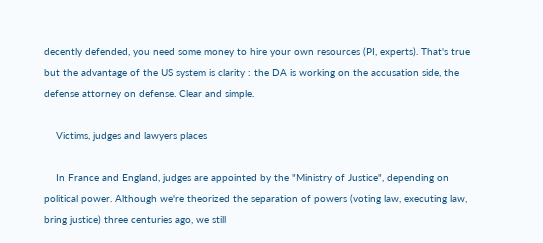decently defended, you need some money to hire your own resources (PI, experts). That's true but the advantage of the US system is clarity : the DA is working on the accusation side, the defense attorney on defense. Clear and simple.

    Victims, judges and lawyers places

    In France and England, judges are appointed by the "Ministry of Justice", depending on political power. Although we're theorized the separation of powers (voting law, executing law, bring justice) three centuries ago, we still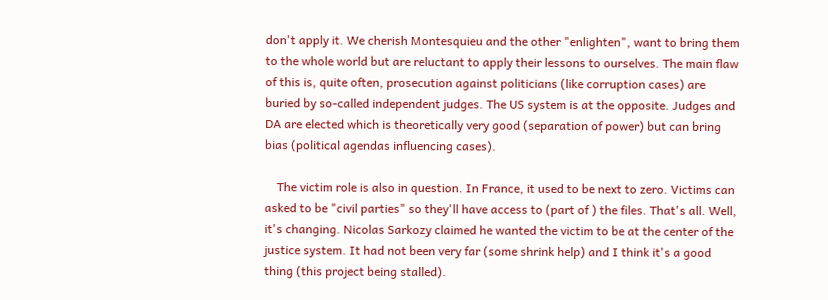don't apply it. We cherish Montesquieu and the other "enlighten", want to bring them to the whole world but are reluctant to apply their lessons to ourselves. The main flaw of this is, quite often, prosecution against politicians (like corruption cases) are buried by so-called independent judges. The US system is at the opposite. Judges and DA are elected which is theoretically very good (separation of power) but can bring bias (political agendas influencing cases).

    The victim role is also in question. In France, it used to be next to zero. Victims can asked to be "civil parties" so they'll have access to (part of ) the files. That's all. Well, it's changing. Nicolas Sarkozy claimed he wanted the victim to be at the center of the justice system. It had not been very far (some shrink help) and I think it's a good thing (this project being stalled).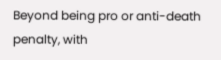Beyond being pro or anti-death penalty, with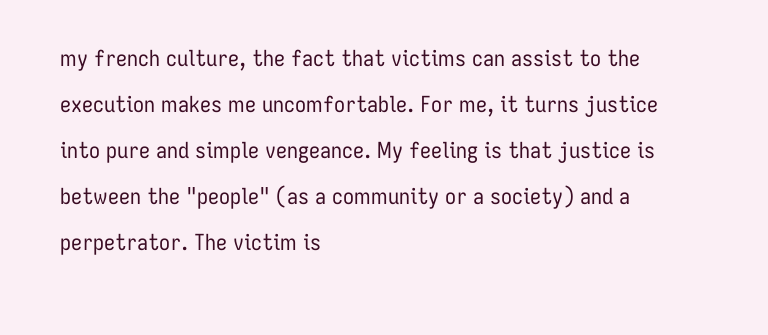my french culture, the fact that victims can assist to the execution makes me uncomfortable. For me, it turns justice into pure and simple vengeance. My feeling is that justice is between the "people" (as a community or a society) and a perpetrator. The victim is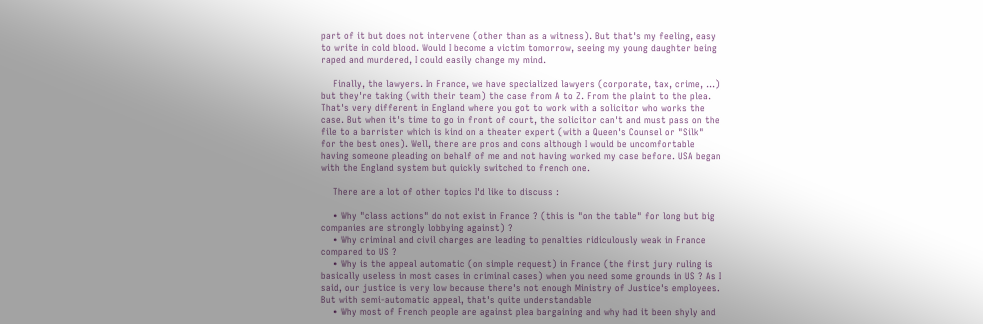part of it but does not intervene (other than as a witness). But that's my feeling, easy to write in cold blood. Would I become a victim tomorrow, seeing my young daughter being raped and murdered, I could easily change my mind.

    Finally, the lawyers. In France, we have specialized lawyers (corporate, tax, crime, ...) but they're taking (with their team) the case from A to Z. From the plaint to the plea. That's very different in England where you got to work with a solicitor who works the case. But when it's time to go in front of court, the solicitor can't and must pass on the file to a barrister which is kind on a theater expert (with a Queen's Counsel or "Silk" for the best ones). Well, there are pros and cons although I would be uncomfortable having someone pleading on behalf of me and not having worked my case before. USA began with the England system but quickly switched to french one.

    There are a lot of other topics I'd like to discuss :

    • Why "class actions" do not exist in France ? (this is "on the table" for long but big companies are strongly lobbying against) ?
    • Why criminal and civil charges are leading to penalties ridiculously weak in France compared to US ?
    • Why is the appeal automatic (on simple request) in France (the first jury ruling is basically useless in most cases in criminal cases) when you need some grounds in US ? As I said, our justice is very low because there's not enough Ministry of Justice's employees. But with semi-automatic appeal, that's quite understandable
    • Why most of French people are against plea bargaining and why had it been shyly and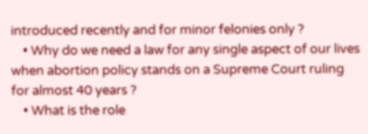introduced recently and for minor felonies only ?
    • Why do we need a law for any single aspect of our lives when abortion policy stands on a Supreme Court ruling for almost 40 years ?
    • What is the role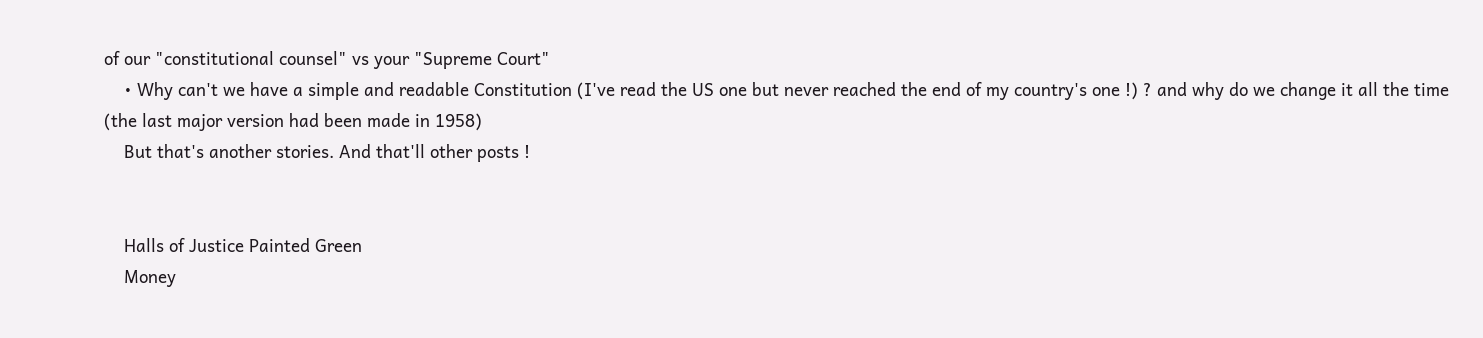of our "constitutional counsel" vs your "Supreme Court"
    • Why can't we have a simple and readable Constitution (I've read the US one but never reached the end of my country's one !) ? and why do we change it all the time (the last major version had been made in 1958)
    But that's another stories. And that'll other posts !


    Halls of Justice Painted Green
    Money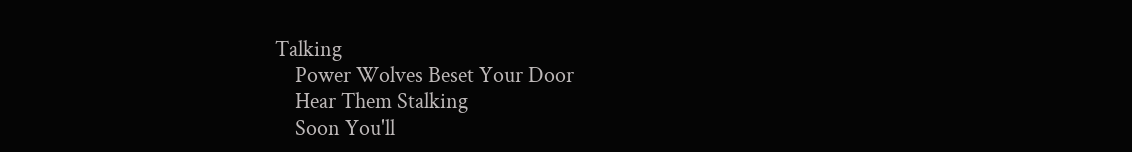Talking
    Power Wolves Beset Your Door
    Hear Them Stalking
    Soon You'll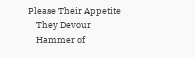Please Their Appetite
    They Devour
    Hammer of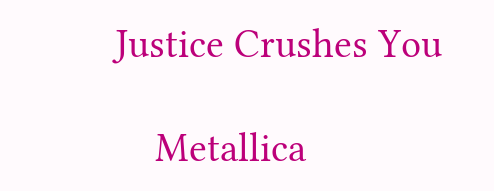Justice Crushes You

    Metallica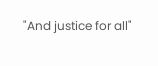"And justice for all"